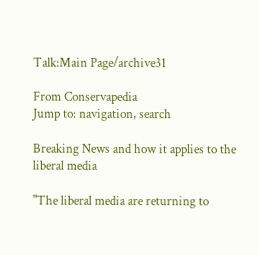Talk:Main Page/archive31

From Conservapedia
Jump to: navigation, search

Breaking News and how it applies to the liberal media

"The liberal media are returning to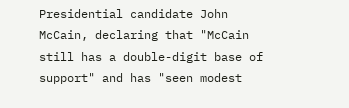Presidential candidate John McCain, declaring that "McCain still has a double-digit base of support" and has "seen modest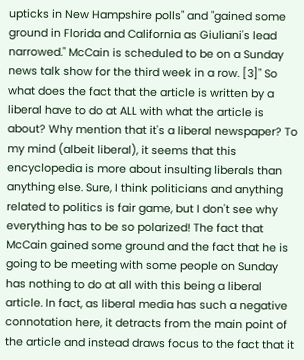upticks in New Hampshire polls" and "gained some ground in Florida and California as Giuliani's lead narrowed." McCain is scheduled to be on a Sunday news talk show for the third week in a row. [3]" So what does the fact that the article is written by a liberal have to do at ALL with what the article is about? Why mention that it's a liberal newspaper? To my mind (albeit liberal), it seems that this encyclopedia is more about insulting liberals than anything else. Sure, I think politicians and anything related to politics is fair game, but I don't see why everything has to be so polarized! The fact that McCain gained some ground and the fact that he is going to be meeting with some people on Sunday has nothing to do at all with this being a liberal article. In fact, as liberal media has such a negative connotation here, it detracts from the main point of the article and instead draws focus to the fact that it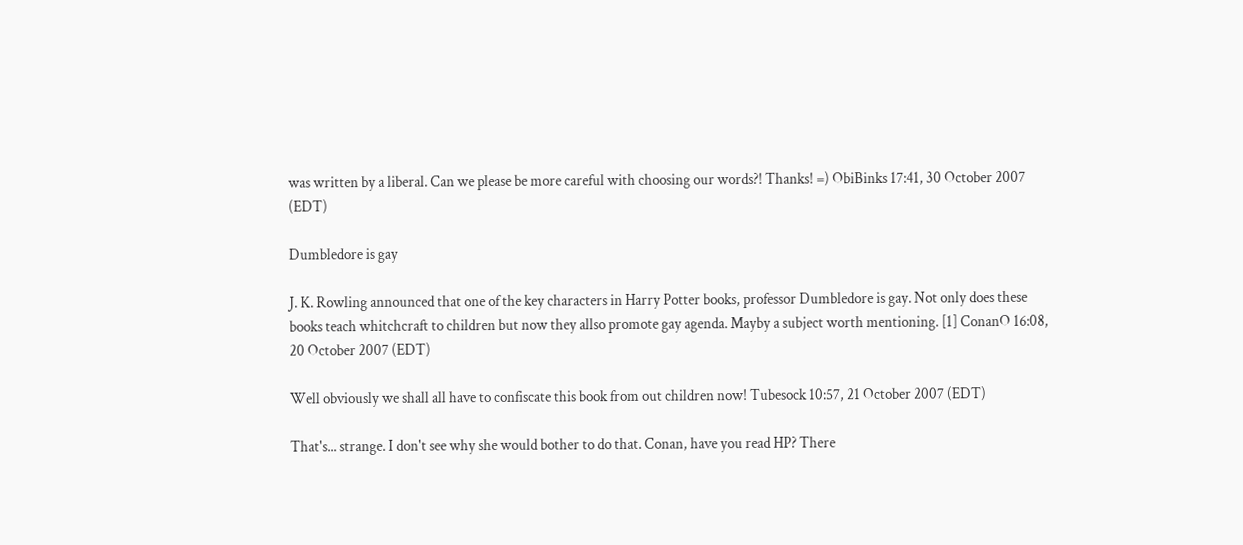was written by a liberal. Can we please be more careful with choosing our words?! Thanks! =) ObiBinks 17:41, 30 October 2007 (EDT)

Dumbledore is gay

J. K. Rowling announced that one of the key characters in Harry Potter books, professor Dumbledore is gay. Not only does these books teach whitchcraft to children but now they allso promote gay agenda. Mayby a subject worth mentioning. [1] ConanO 16:08, 20 October 2007 (EDT)

Well obviously we shall all have to confiscate this book from out children now! Tubesock 10:57, 21 October 2007 (EDT)

That's... strange. I don't see why she would bother to do that. Conan, have you read HP? There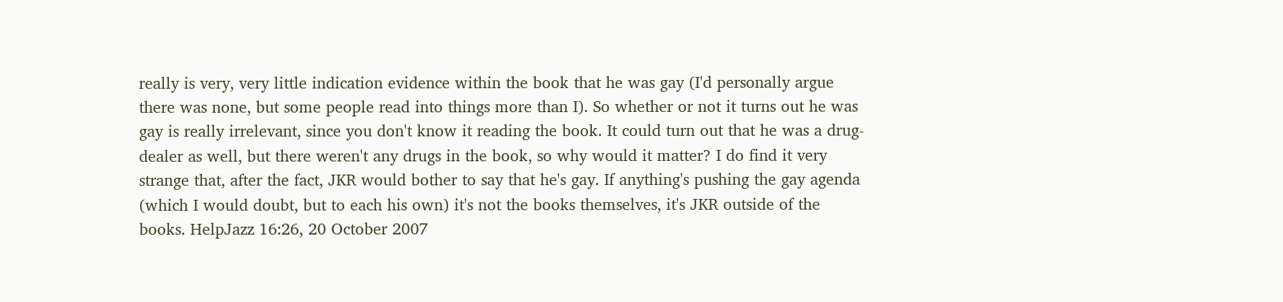really is very, very little indication evidence within the book that he was gay (I'd personally argue there was none, but some people read into things more than I). So whether or not it turns out he was gay is really irrelevant, since you don't know it reading the book. It could turn out that he was a drug-dealer as well, but there weren't any drugs in the book, so why would it matter? I do find it very strange that, after the fact, JKR would bother to say that he's gay. If anything's pushing the gay agenda (which I would doubt, but to each his own) it's not the books themselves, it's JKR outside of the books. HelpJazz 16:26, 20 October 2007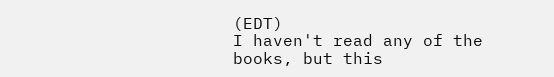(EDT)
I haven't read any of the books, but this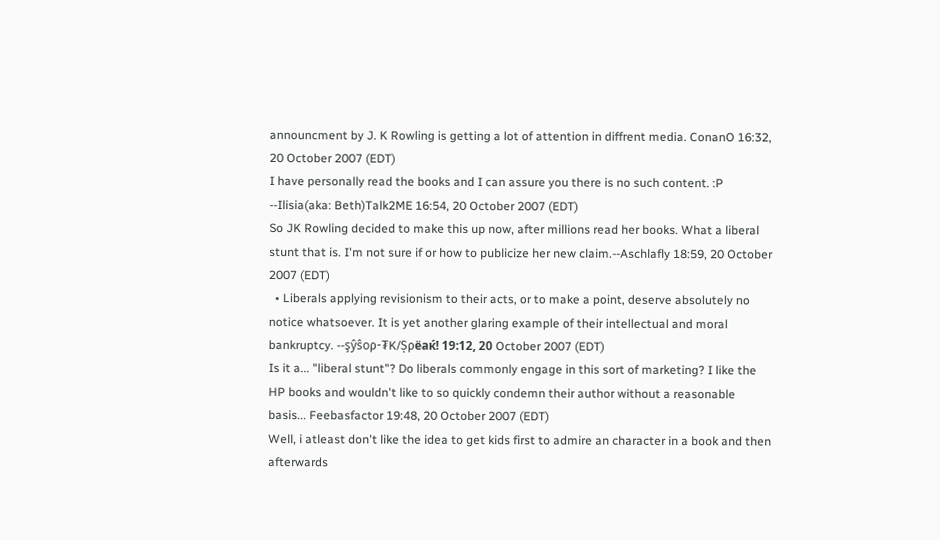announcment by J. K Rowling is getting a lot of attention in diffrent media. ConanO 16:32, 20 October 2007 (EDT)
I have personally read the books and I can assure you there is no such content. :P --Ilisia(aka: Beth)Talk2ME 16:54, 20 October 2007 (EDT)
So JK Rowling decided to make this up now, after millions read her books. What a liberal stunt that is. I'm not sure if or how to publicize her new claim.--Aschlafly 18:59, 20 October 2007 (EDT)
  • Liberals applying revisionism to their acts, or to make a point, deserve absolutely no notice whatsoever. It is yet another glaring example of their intellectual and moral bankruptcy. --şŷŝoρ-₮K/Ṣρёаќǃ 19:12, 20 October 2007 (EDT)
Is it a... "liberal stunt"? Do liberals commonly engage in this sort of marketing? I like the HP books and wouldn't like to so quickly condemn their author without a reasonable basis... Feebasfactor 19:48, 20 October 2007 (EDT)
Well, i atleast don't like the idea to get kids first to admire an character in a book and then afterwards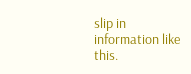slip in information like this.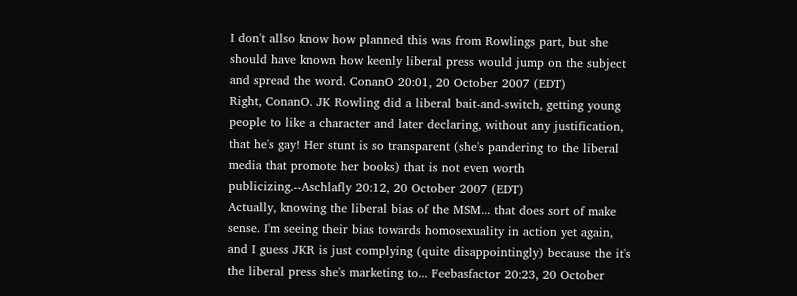I don't allso know how planned this was from Rowlings part, but she should have known how keenly liberal press would jump on the subject and spread the word. ConanO 20:01, 20 October 2007 (EDT)
Right, ConanO. JK Rowling did a liberal bait-and-switch, getting young people to like a character and later declaring, without any justification, that he's gay! Her stunt is so transparent (she's pandering to the liberal media that promote her books) that is not even worth publicizing.--Aschlafly 20:12, 20 October 2007 (EDT)
Actually, knowing the liberal bias of the MSM... that does sort of make sense. I'm seeing their bias towards homosexuality in action yet again, and I guess JKR is just complying (quite disappointingly) because the it's the liberal press she's marketing to... Feebasfactor 20:23, 20 October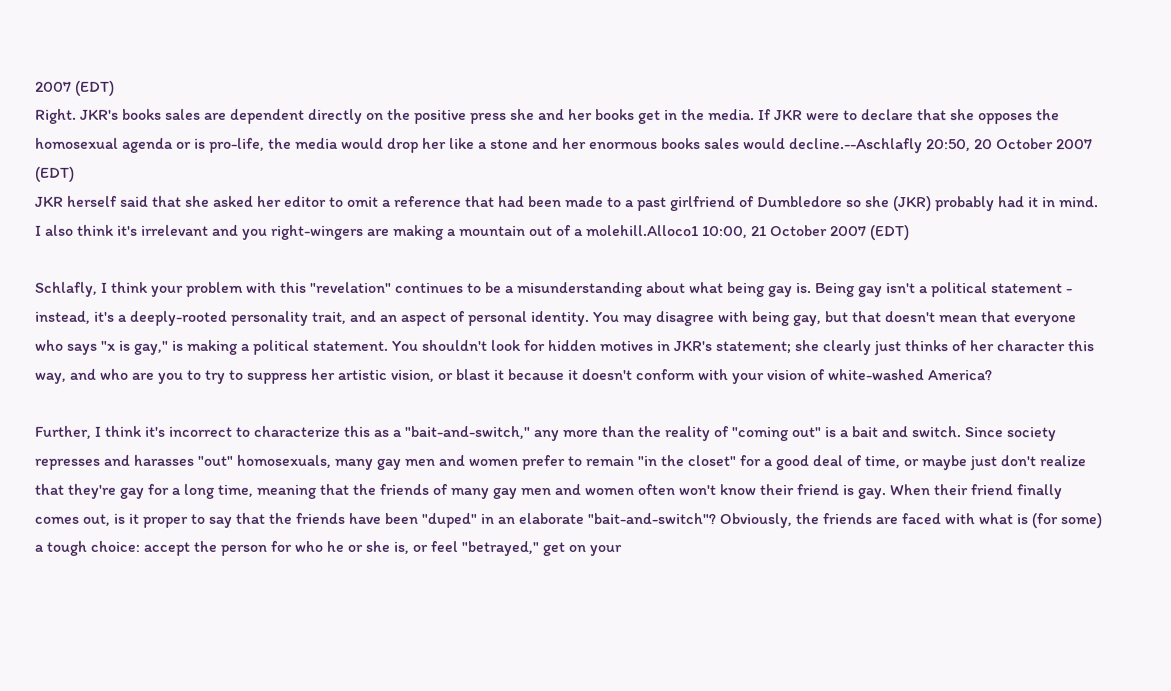2007 (EDT)
Right. JKR's books sales are dependent directly on the positive press she and her books get in the media. If JKR were to declare that she opposes the homosexual agenda or is pro-life, the media would drop her like a stone and her enormous books sales would decline.--Aschlafly 20:50, 20 October 2007 (EDT)
JKR herself said that she asked her editor to omit a reference that had been made to a past girlfriend of Dumbledore so she (JKR) probably had it in mind. I also think it's irrelevant and you right-wingers are making a mountain out of a molehill.Alloco1 10:00, 21 October 2007 (EDT)

Schlafly, I think your problem with this "revelation" continues to be a misunderstanding about what being gay is. Being gay isn't a political statement - instead, it's a deeply-rooted personality trait, and an aspect of personal identity. You may disagree with being gay, but that doesn't mean that everyone who says "x is gay," is making a political statement. You shouldn't look for hidden motives in JKR's statement; she clearly just thinks of her character this way, and who are you to try to suppress her artistic vision, or blast it because it doesn't conform with your vision of white-washed America?

Further, I think it's incorrect to characterize this as a "bait-and-switch," any more than the reality of "coming out" is a bait and switch. Since society represses and harasses "out" homosexuals, many gay men and women prefer to remain "in the closet" for a good deal of time, or maybe just don't realize that they're gay for a long time, meaning that the friends of many gay men and women often won't know their friend is gay. When their friend finally comes out, is it proper to say that the friends have been "duped" in an elaborate "bait-and-switch"? Obviously, the friends are faced with what is (for some) a tough choice: accept the person for who he or she is, or feel "betrayed," get on your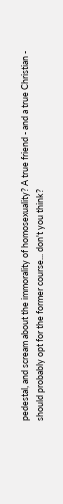pedestal, and scream about the immorality of homosexuality? A true friend - and a true Christian - should probably opt for the former course... don't you think?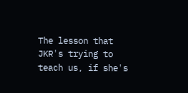The lesson that JKR's trying to teach us, if she's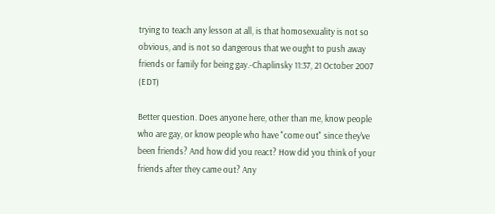trying to teach any lesson at all, is that homosexuality is not so obvious, and is not so dangerous that we ought to push away friends or family for being gay.-Chaplinsky 11:37, 21 October 2007 (EDT)

Better question. Does anyone here, other than me, know people who are gay, or know people who have "come out" since they've been friends? And how did you react? How did you think of your friends after they came out? Any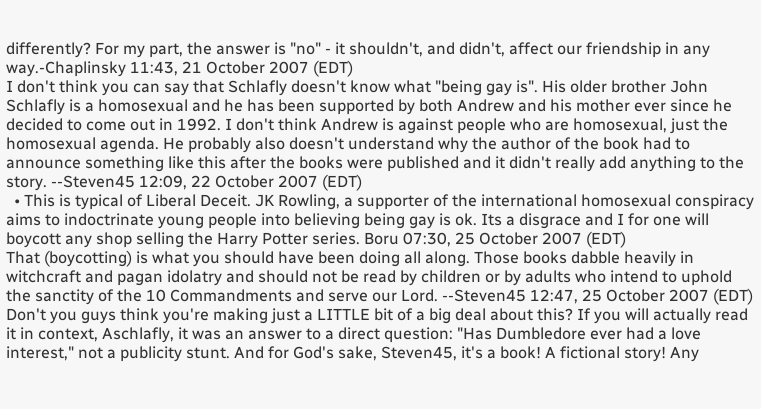differently? For my part, the answer is "no" - it shouldn't, and didn't, affect our friendship in any way.-Chaplinsky 11:43, 21 October 2007 (EDT)
I don't think you can say that Schlafly doesn't know what "being gay is". His older brother John Schlafly is a homosexual and he has been supported by both Andrew and his mother ever since he decided to come out in 1992. I don't think Andrew is against people who are homosexual, just the homosexual agenda. He probably also doesn't understand why the author of the book had to announce something like this after the books were published and it didn't really add anything to the story. --Steven45 12:09, 22 October 2007 (EDT)
  • This is typical of Liberal Deceit. JK Rowling, a supporter of the international homosexual conspiracy aims to indoctrinate young people into believing being gay is ok. Its a disgrace and I for one will boycott any shop selling the Harry Potter series. Boru 07:30, 25 October 2007 (EDT)
That (boycotting) is what you should have been doing all along. Those books dabble heavily in witchcraft and pagan idolatry and should not be read by children or by adults who intend to uphold the sanctity of the 10 Commandments and serve our Lord. --Steven45 12:47, 25 October 2007 (EDT)
Don't you guys think you're making just a LITTLE bit of a big deal about this? If you will actually read it in context, Aschlafly, it was an answer to a direct question: "Has Dumbledore ever had a love interest," not a publicity stunt. And for God's sake, Steven45, it's a book! A fictional story! Any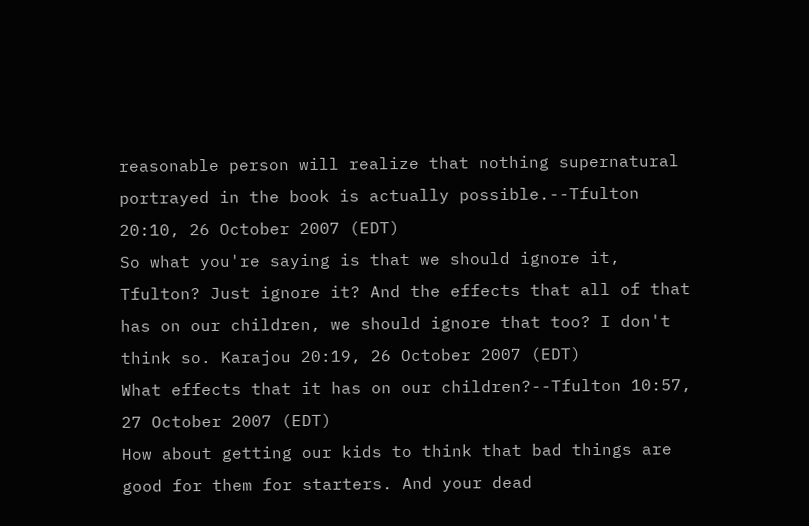reasonable person will realize that nothing supernatural portrayed in the book is actually possible.--Tfulton 20:10, 26 October 2007 (EDT)
So what you're saying is that we should ignore it, Tfulton? Just ignore it? And the effects that all of that has on our children, we should ignore that too? I don't think so. Karajou 20:19, 26 October 2007 (EDT)
What effects that it has on our children?--Tfulton 10:57, 27 October 2007 (EDT)
How about getting our kids to think that bad things are good for them for starters. And your dead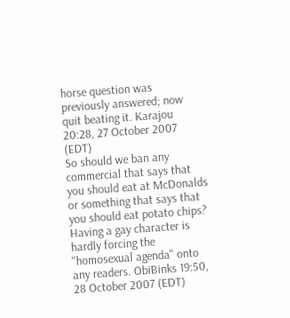horse question was previously answered; now quit beating it. Karajou 20:28, 27 October 2007 (EDT)
So should we ban any commercial that says that you should eat at McDonalds or something that says that you should eat potato chips? Having a gay character is hardly forcing the "homosexual agenda" onto any readers. ObiBinks 19:50, 28 October 2007 (EDT)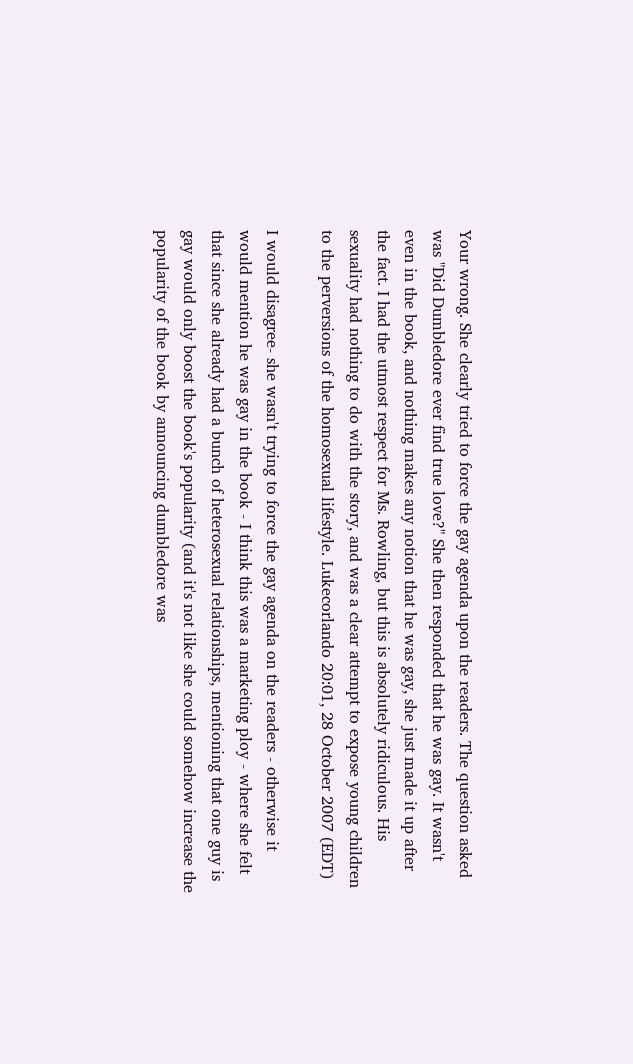Your wrong. She clearly tried to force the gay agenda upon the readers. The question asked was "Did Dumbledore ever find true love?" She then responded that he was gay. It wasn't even in the book, and nothing makes any notion that he was gay, she just made it up after the fact. I had the utmost respect for Ms. Rowling, but this is absolutely ridiculous. His sexuality had nothing to do with the story, and was a clear attempt to expose young children to the perversions of the homosexual lifestyle. Lukecorlando 20:01, 28 October 2007 (EDT)

I would disagree- she wasn't trying to force the gay agenda on the readers - otherwise it would mention he was gay in the book - I think this was a marketing ploy - where she felt that since she already had a bunch of heterosexual relationships, mentioning that one guy is gay would only boost the book's popularity (and it's not like she could somehow increase the popularity of the book by announcing dumbledore was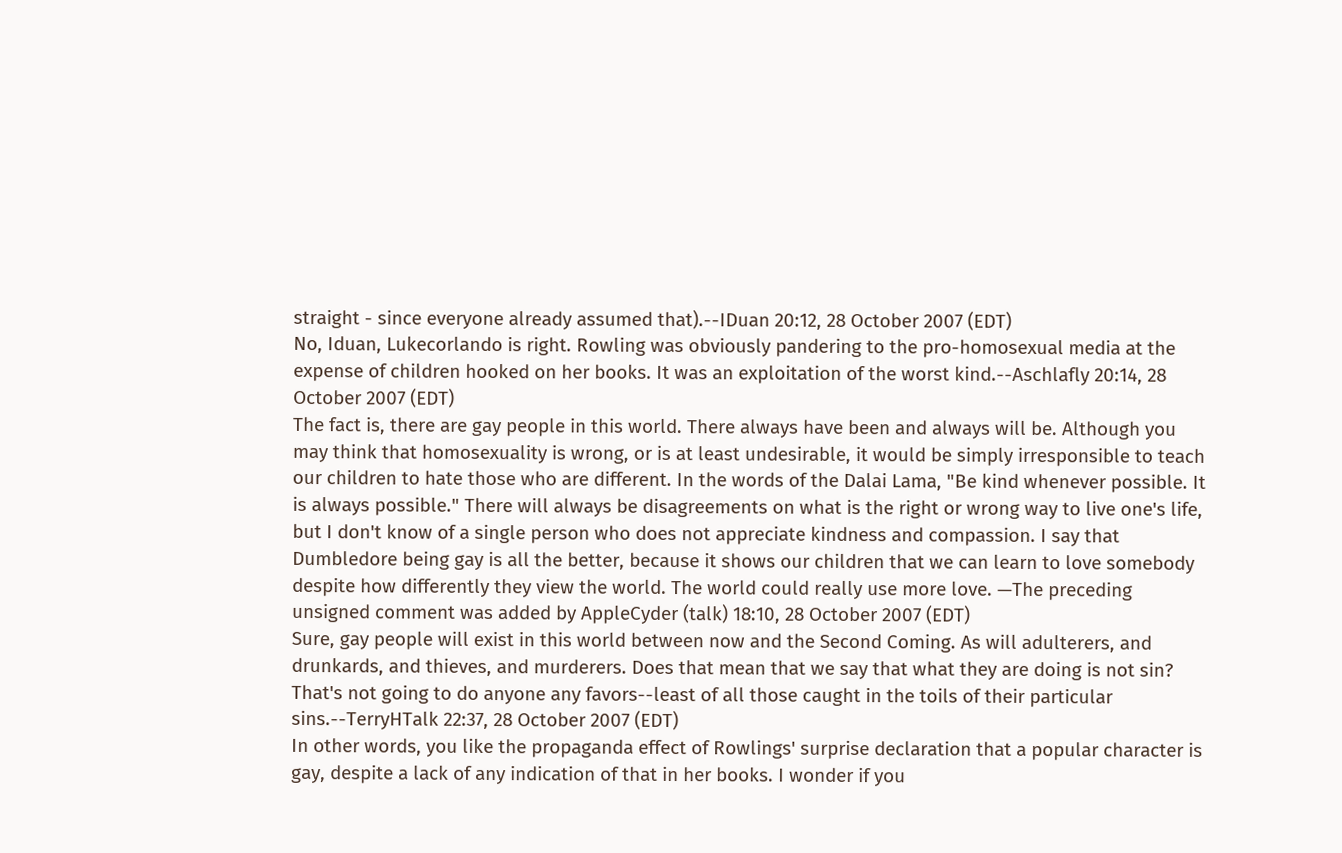straight - since everyone already assumed that).--IDuan 20:12, 28 October 2007 (EDT)
No, Iduan, Lukecorlando is right. Rowling was obviously pandering to the pro-homosexual media at the expense of children hooked on her books. It was an exploitation of the worst kind.--Aschlafly 20:14, 28 October 2007 (EDT)
The fact is, there are gay people in this world. There always have been and always will be. Although you may think that homosexuality is wrong, or is at least undesirable, it would be simply irresponsible to teach our children to hate those who are different. In the words of the Dalai Lama, "Be kind whenever possible. It is always possible." There will always be disagreements on what is the right or wrong way to live one's life, but I don't know of a single person who does not appreciate kindness and compassion. I say that Dumbledore being gay is all the better, because it shows our children that we can learn to love somebody despite how differently they view the world. The world could really use more love. —The preceding unsigned comment was added by AppleCyder (talk) 18:10, 28 October 2007 (EDT)
Sure, gay people will exist in this world between now and the Second Coming. As will adulterers, and drunkards, and thieves, and murderers. Does that mean that we say that what they are doing is not sin? That's not going to do anyone any favors--least of all those caught in the toils of their particular sins.--TerryHTalk 22:37, 28 October 2007 (EDT)
In other words, you like the propaganda effect of Rowlings' surprise declaration that a popular character is gay, despite a lack of any indication of that in her books. I wonder if you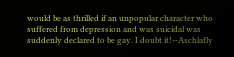would be as thrilled if an unpopular character who suffered from depression and was suicidal was suddenly declared to be gay. I doubt it!--Aschlafly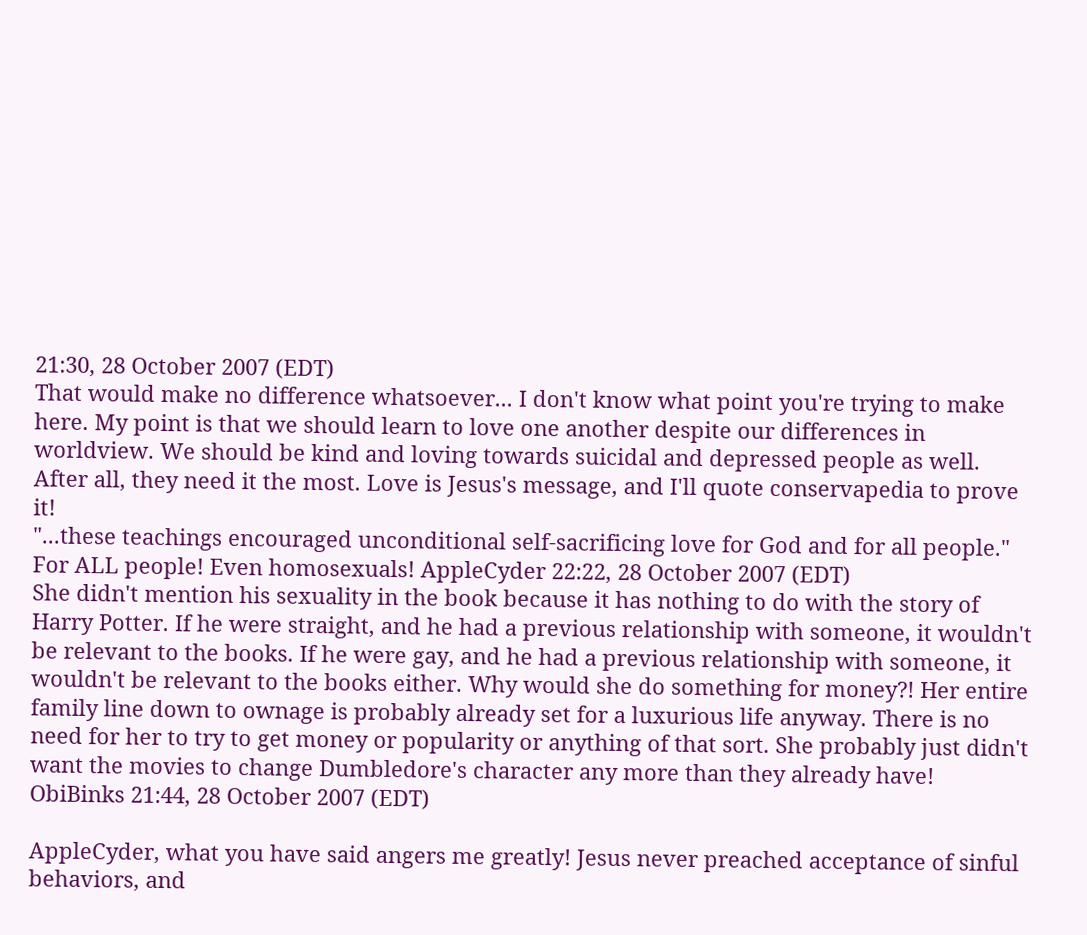21:30, 28 October 2007 (EDT)
That would make no difference whatsoever... I don't know what point you're trying to make here. My point is that we should learn to love one another despite our differences in worldview. We should be kind and loving towards suicidal and depressed people as well. After all, they need it the most. Love is Jesus's message, and I'll quote conservapedia to prove it!
"...these teachings encouraged unconditional self-sacrificing love for God and for all people." For ALL people! Even homosexuals! AppleCyder 22:22, 28 October 2007 (EDT)
She didn't mention his sexuality in the book because it has nothing to do with the story of Harry Potter. If he were straight, and he had a previous relationship with someone, it wouldn't be relevant to the books. If he were gay, and he had a previous relationship with someone, it wouldn't be relevant to the books either. Why would she do something for money?! Her entire family line down to ownage is probably already set for a luxurious life anyway. There is no need for her to try to get money or popularity or anything of that sort. She probably just didn't want the movies to change Dumbledore's character any more than they already have! ObiBinks 21:44, 28 October 2007 (EDT)

AppleCyder, what you have said angers me greatly! Jesus never preached acceptance of sinful behaviors, and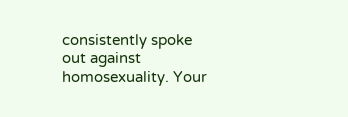consistently spoke out against homosexuality. Your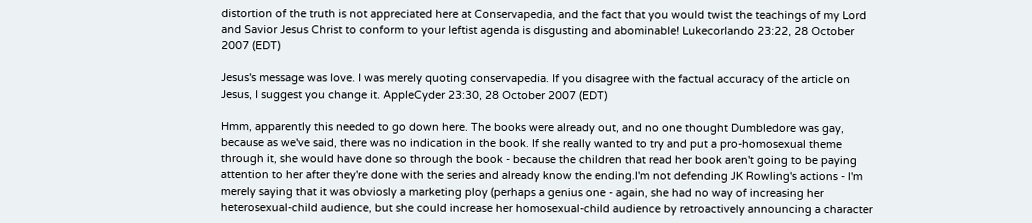distortion of the truth is not appreciated here at Conservapedia, and the fact that you would twist the teachings of my Lord and Savior Jesus Christ to conform to your leftist agenda is disgusting and abominable! Lukecorlando 23:22, 28 October 2007 (EDT)

Jesus's message was love. I was merely quoting conservapedia. If you disagree with the factual accuracy of the article on Jesus, I suggest you change it. AppleCyder 23:30, 28 October 2007 (EDT)

Hmm, apparently this needed to go down here. The books were already out, and no one thought Dumbledore was gay, because as we've said, there was no indication in the book. If she really wanted to try and put a pro-homosexual theme through it, she would have done so through the book - because the children that read her book aren't going to be paying attention to her after they're done with the series and already know the ending.I'm not defending JK Rowling's actions - I'm merely saying that it was obviosly a marketing ploy (perhaps a genius one - again, she had no way of increasing her heterosexual-child audience, but she could increase her homosexual-child audience by retroactively announcing a character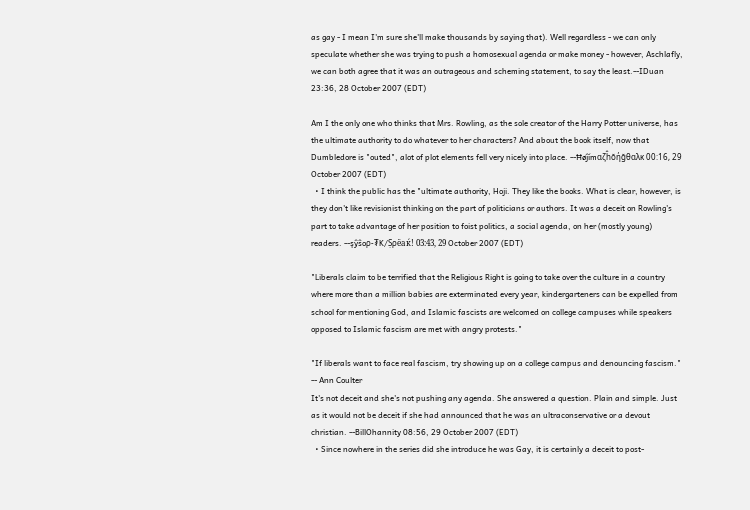as gay - I mean I'm sure she'll make thousands by saying that). Well regardless - we can only speculate whether she was trying to push a homosexual agenda or make money - however, Aschlafly, we can both agree that it was an outrageous and scheming statement, to say the least.--IDuan 23:36, 28 October 2007 (EDT)

Am I the only one who thinks that Mrs. Rowling, as the sole creator of the Harry Potter universe, has the ultimate authority to do whatever to her characters? And about the book itself, now that Dumbledore is "outed", alot of plot elements fell very nicely into place. --Ħøĵímαζĥŏήğθαλκ 00:16, 29 October 2007 (EDT)
  • I think the public has the "ultimate authority, Hoji. They like the books. What is clear, however, is they don't like revisionist thinking on the part of politicians or authors. It was a deceit on Rowling's part to take advantage of her position to foist politics, a social agenda, on her (mostly young) readers. --şŷŝoρ-₮K/Ṣρёаќǃ 03:43, 29 October 2007 (EDT)

"Liberals claim to be terrified that the Religious Right is going to take over the culture in a country where more than a million babies are exterminated every year, kindergarteners can be expelled from school for mentioning God, and Islamic fascists are welcomed on college campuses while speakers opposed to Islamic fascism are met with angry protests."

"If liberals want to face real fascism, try showing up on a college campus and denouncing fascism." -- Ann Coulter
It's not deceit and she's not pushing any agenda. She answered a question. Plain and simple. Just as it would not be deceit if she had announced that he was an ultraconservative or a devout christian. --BillOhannity 08:56, 29 October 2007 (EDT)
  • Since nowhere in the series did she introduce he was Gay, it is certainly a deceit to post-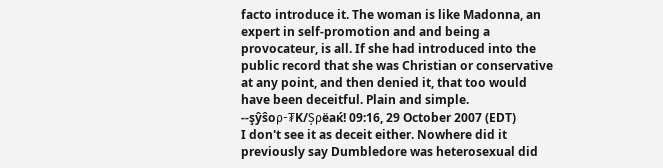facto introduce it. The woman is like Madonna, an expert in self-promotion and and being a provocateur, is all. If she had introduced into the public record that she was Christian or conservative at any point, and then denied it, that too would have been deceitful. Plain and simple. --şŷŝoρ-₮K/Ṣρёаќǃ 09:16, 29 October 2007 (EDT)
I don't see it as deceit either. Nowhere did it previously say Dumbledore was heterosexual did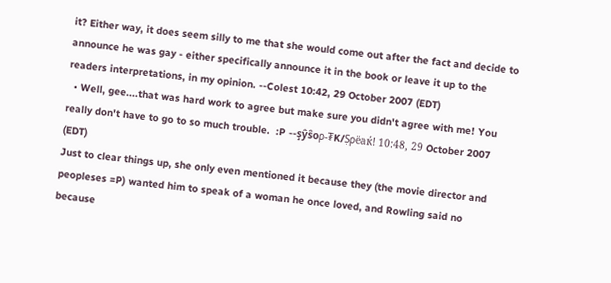it? Either way, it does seem silly to me that she would come out after the fact and decide to announce he was gay - either specifically announce it in the book or leave it up to the readers interpretations, in my opinion. --Colest 10:42, 29 October 2007 (EDT)
  • Well, gee....that was hard work to agree but make sure you didn't agree with me! You really don't have to go to so much trouble.  :P --şŷŝoρ-₮K/Ṣρёаќǃ 10:48, 29 October 2007 (EDT)
Just to clear things up, she only even mentioned it because they (the movie director and peopleses =P) wanted him to speak of a woman he once loved, and Rowling said no because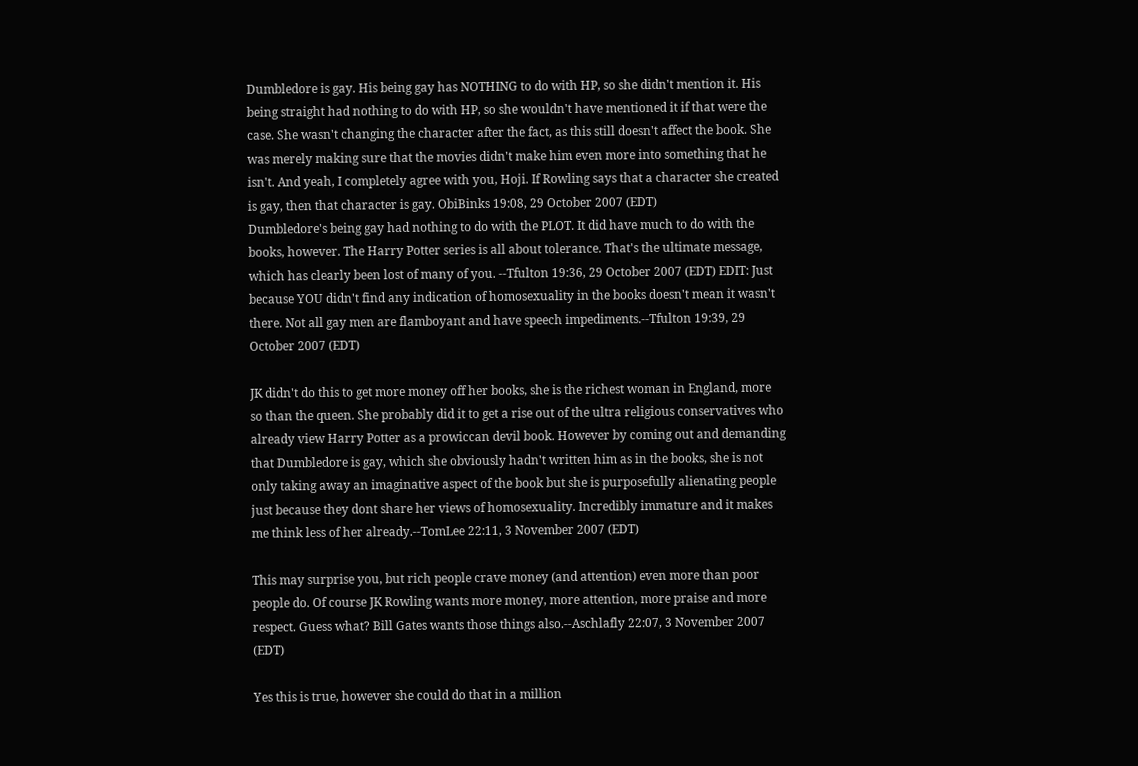Dumbledore is gay. His being gay has NOTHING to do with HP, so she didn't mention it. His being straight had nothing to do with HP, so she wouldn't have mentioned it if that were the case. She wasn't changing the character after the fact, as this still doesn't affect the book. She was merely making sure that the movies didn't make him even more into something that he isn't. And yeah, I completely agree with you, Hoji. If Rowling says that a character she created is gay, then that character is gay. ObiBinks 19:08, 29 October 2007 (EDT)
Dumbledore's being gay had nothing to do with the PLOT. It did have much to do with the books, however. The Harry Potter series is all about tolerance. That's the ultimate message, which has clearly been lost of many of you. --Tfulton 19:36, 29 October 2007 (EDT) EDIT: Just because YOU didn't find any indication of homosexuality in the books doesn't mean it wasn't there. Not all gay men are flamboyant and have speech impediments.--Tfulton 19:39, 29 October 2007 (EDT)

JK didn't do this to get more money off her books, she is the richest woman in England, more so than the queen. She probably did it to get a rise out of the ultra religious conservatives who already view Harry Potter as a prowiccan devil book. However by coming out and demanding that Dumbledore is gay, which she obviously hadn't written him as in the books, she is not only taking away an imaginative aspect of the book but she is purposefully alienating people just because they dont share her views of homosexuality. Incredibly immature and it makes me think less of her already.--TomLee 22:11, 3 November 2007 (EDT)

This may surprise you, but rich people crave money (and attention) even more than poor people do. Of course JK Rowling wants more money, more attention, more praise and more respect. Guess what? Bill Gates wants those things also.--Aschlafly 22:07, 3 November 2007 (EDT)

Yes this is true, however she could do that in a million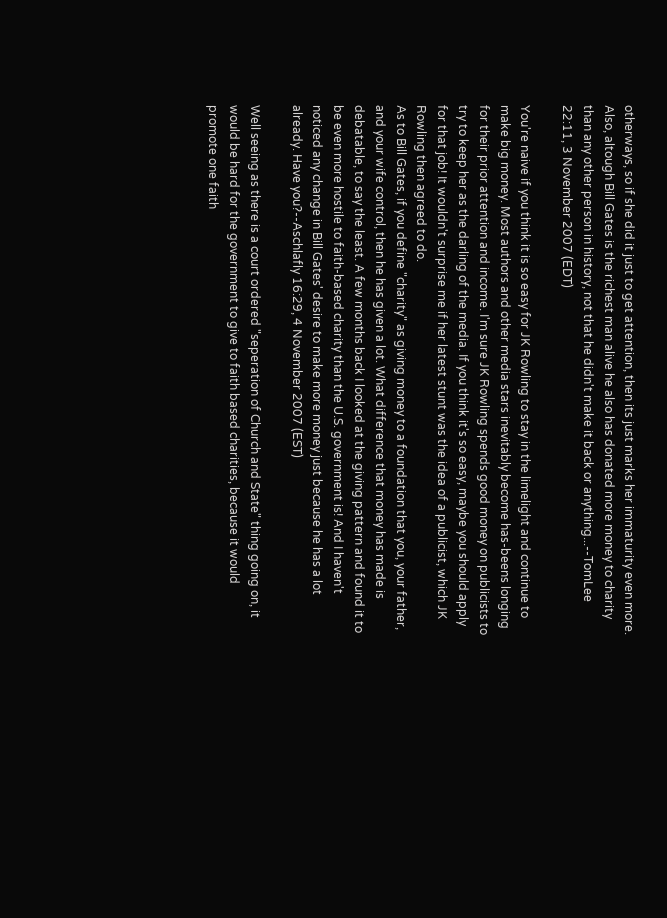otherways, so if she did it just to get attention, then its just marks her immaturity even more. Also, altough Bill Gates is the richest man alive he also has donated more money to charity than any other person in history, not that he didn't make it back or anything...--TomLee 22:11, 3 November 2007 (EDT)

You're naive if you think it is so easy for JK Rowling to stay in the limelight and continue to make big money. Most authors and other media stars inevitably become has-beens longing for their prior attention and income. I'm sure JK Rowling spends good money on publicists to try to keep her as the darling of the media. If you think it's so easy, maybe you should apply for that job! It wouldn't surprise me if her latest stunt was the idea of a publicist, which JK Rowling then agreed to do.
As to Bill Gates, if you define "charity" as giving money to a foundation that you, your father, and your wife control, then he has given a lot. What difference that money has made is debatable, to say the least. A few months back I looked at the giving pattern and found it to be even more hostile to faith-based charity than the U.S. government is! And I haven't noticed any change in Bill Gates' desire to make more money just because he has a lot already. Have you?--Aschlafly 16:29, 4 November 2007 (EST)

Well seeing as there is a court ordered "seperation of Church and State" thing going on, it would be hard for the government to give to faith based charities, because it would promote one faith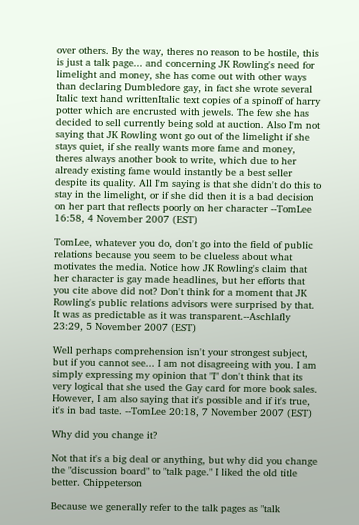over others. By the way, theres no reason to be hostile, this is just a talk page... and concerning JK Rowling's need for limelight and money, she has come out with other ways than declaring Dumbledore gay, in fact she wrote several Italic text hand writtenItalic text copies of a spinoff of harry potter which are encrusted with jewels. The few she has decided to sell currently being sold at auction. Also I'm not saying that JK Rowling wont go out of the limelight if she stays quiet, if she really wants more fame and money, theres always another book to write, which due to her already existing fame would instantly be a best seller despite its quality. All I'm saying is that she didn't do this to stay in the limelight, or if she did then it is a bad decision on her part that reflects poorly on her character --TomLee 16:58, 4 November 2007 (EST)

TomLee, whatever you do, don't go into the field of public relations because you seem to be clueless about what motivates the media. Notice how JK Rowling's claim that her character is gay made headlines, but her efforts that you cite above did not? Don't think for a moment that JK Rowling's public relations advisors were surprised by that. It was as predictable as it was transparent.--Aschlafly 23:29, 5 November 2007 (EST)

Well perhaps comprehension isn't your strongest subject, but if you cannot see... I am not disagreeing with you. I am simply expressing my opinion that "I" don't think that its very logical that she used the Gay card for more book sales. However, I am also saying that it's possible and if it's true, it's in bad taste. --TomLee 20:18, 7 November 2007 (EST)

Why did you change it?

Not that it's a big deal or anything, but why did you change the "discussion board" to "talk page." I liked the old title better. Chippeterson

Because we generally refer to the talk pages as "talk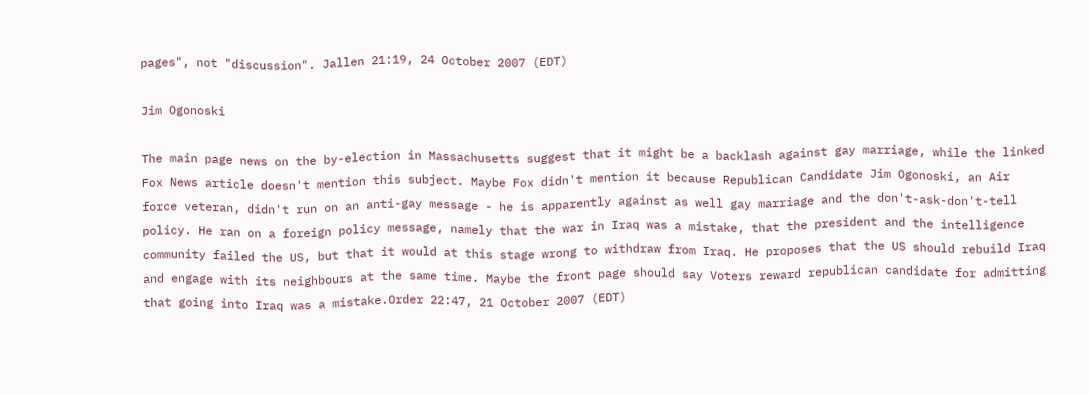pages", not "discussion". Jallen 21:19, 24 October 2007 (EDT)

Jim Ogonoski

The main page news on the by-election in Massachusetts suggest that it might be a backlash against gay marriage, while the linked Fox News article doesn't mention this subject. Maybe Fox didn't mention it because Republican Candidate Jim Ogonoski, an Air force veteran, didn't run on an anti-gay message - he is apparently against as well gay marriage and the don't-ask-don't-tell policy. He ran on a foreign policy message, namely that the war in Iraq was a mistake, that the president and the intelligence community failed the US, but that it would at this stage wrong to withdraw from Iraq. He proposes that the US should rebuild Iraq and engage with its neighbours at the same time. Maybe the front page should say Voters reward republican candidate for admitting that going into Iraq was a mistake.Order 22:47, 21 October 2007 (EDT)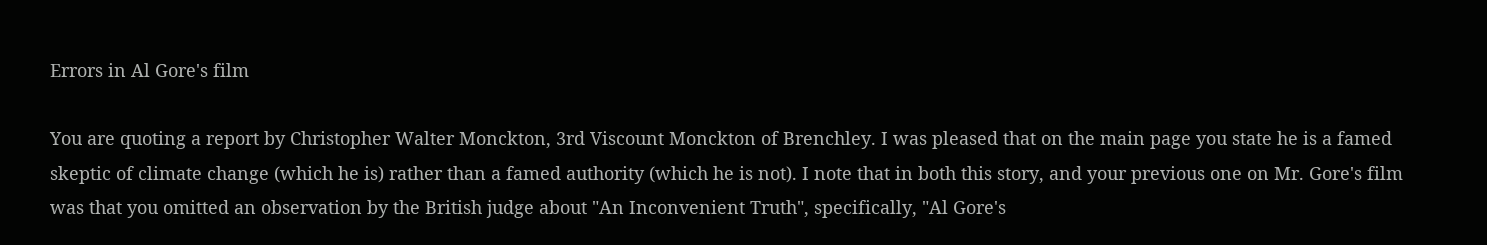Errors in Al Gore's film

You are quoting a report by Christopher Walter Monckton, 3rd Viscount Monckton of Brenchley. I was pleased that on the main page you state he is a famed skeptic of climate change (which he is) rather than a famed authority (which he is not). I note that in both this story, and your previous one on Mr. Gore's film was that you omitted an observation by the British judge about "An Inconvenient Truth", specifically, "Al Gore's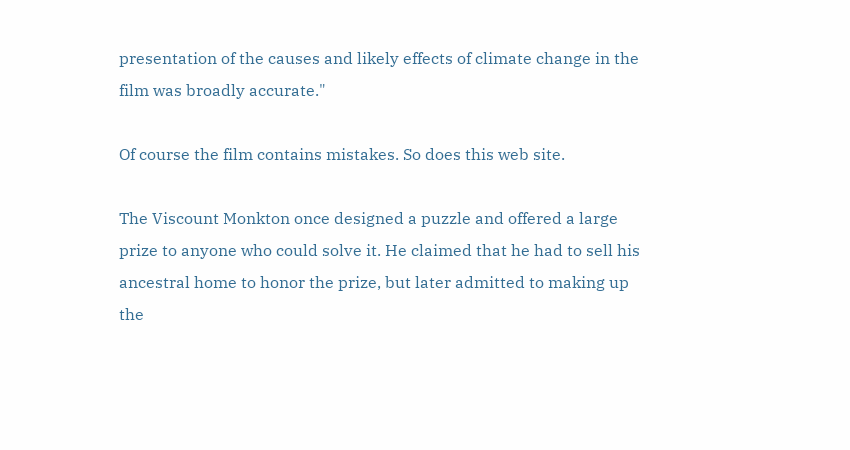presentation of the causes and likely effects of climate change in the film was broadly accurate."

Of course the film contains mistakes. So does this web site.

The Viscount Monkton once designed a puzzle and offered a large prize to anyone who could solve it. He claimed that he had to sell his ancestral home to honor the prize, but later admitted to making up the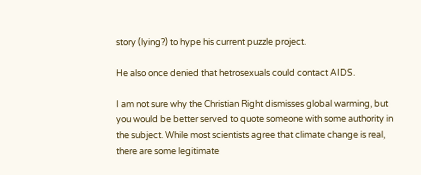story (lying?) to hype his current puzzle project.

He also once denied that hetrosexuals could contact AIDS.

I am not sure why the Christian Right dismisses global warming, but you would be better served to quote someone with some authority in the subject. While most scientists agree that climate change is real, there are some legitimate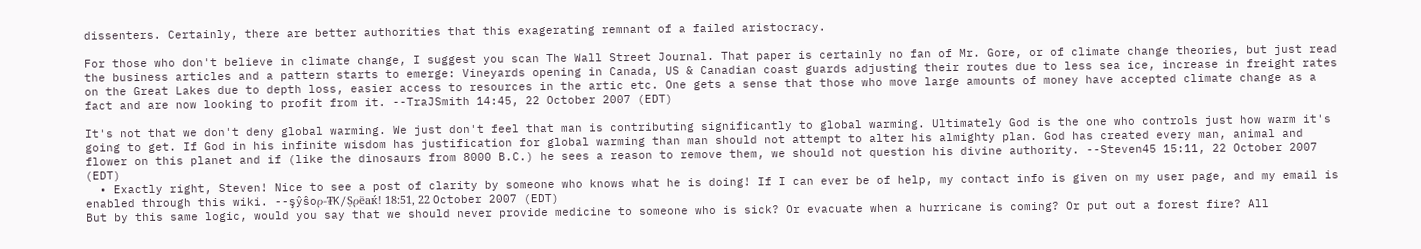dissenters. Certainly, there are better authorities that this exagerating remnant of a failed aristocracy.

For those who don't believe in climate change, I suggest you scan The Wall Street Journal. That paper is certainly no fan of Mr. Gore, or of climate change theories, but just read the business articles and a pattern starts to emerge: Vineyards opening in Canada, US & Canadian coast guards adjusting their routes due to less sea ice, increase in freight rates on the Great Lakes due to depth loss, easier access to resources in the artic etc. One gets a sense that those who move large amounts of money have accepted climate change as a fact and are now looking to profit from it. --TraJSmith 14:45, 22 October 2007 (EDT)

It's not that we don't deny global warming. We just don't feel that man is contributing significantly to global warming. Ultimately God is the one who controls just how warm it's going to get. If God in his infinite wisdom has justification for global warming than man should not attempt to alter his almighty plan. God has created every man, animal and flower on this planet and if (like the dinosaurs from 8000 B.C.) he sees a reason to remove them, we should not question his divine authority. --Steven45 15:11, 22 October 2007 (EDT)
  • Exactly right, Steven! Nice to see a post of clarity by someone who knows what he is doing! If I can ever be of help, my contact info is given on my user page, and my email is enabled through this wiki. --şŷŝoρ-₮K/Ṣρёаќǃ 18:51, 22 October 2007 (EDT)
But by this same logic, would you say that we should never provide medicine to someone who is sick? Or evacuate when a hurricane is coming? Or put out a forest fire? All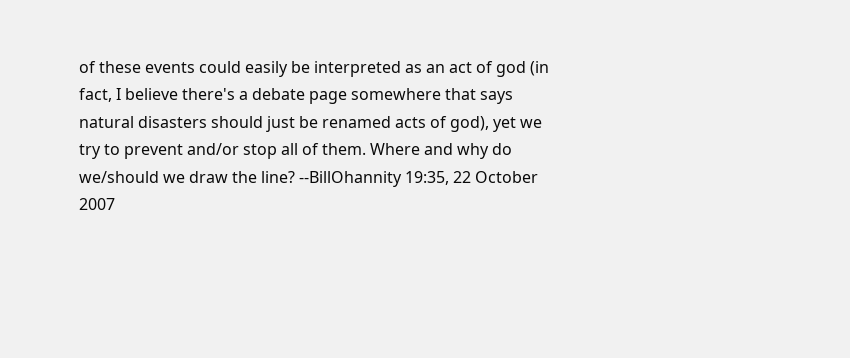of these events could easily be interpreted as an act of god (in fact, I believe there's a debate page somewhere that says natural disasters should just be renamed acts of god), yet we try to prevent and/or stop all of them. Where and why do we/should we draw the line? --BillOhannity 19:35, 22 October 2007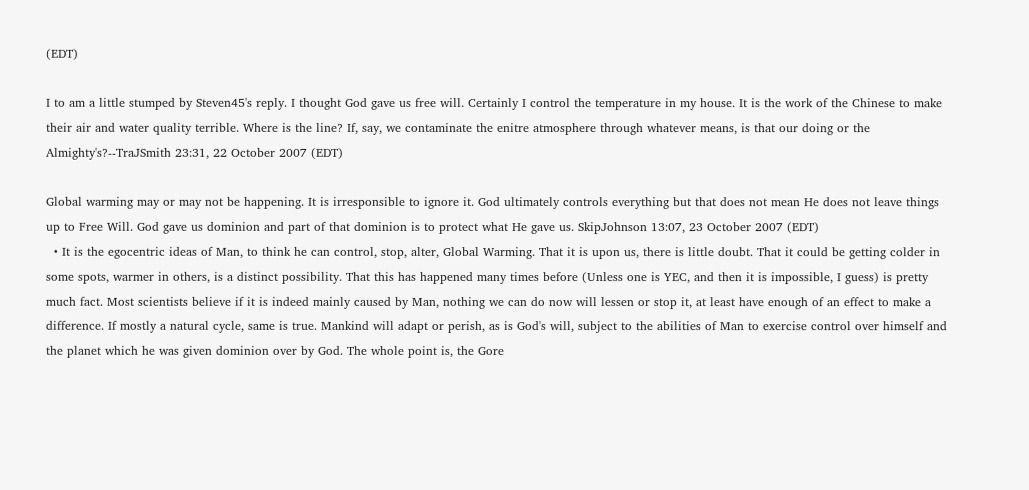(EDT)

I to am a little stumped by Steven45's reply. I thought God gave us free will. Certainly I control the temperature in my house. It is the work of the Chinese to make their air and water quality terrible. Where is the line? If, say, we contaminate the enitre atmosphere through whatever means, is that our doing or the Almighty's?--TraJSmith 23:31, 22 October 2007 (EDT)

Global warming may or may not be happening. It is irresponsible to ignore it. God ultimately controls everything but that does not mean He does not leave things up to Free Will. God gave us dominion and part of that dominion is to protect what He gave us. SkipJohnson 13:07, 23 October 2007 (EDT)
  • It is the egocentric ideas of Man, to think he can control, stop, alter, Global Warming. That it is upon us, there is little doubt. That it could be getting colder in some spots, warmer in others, is a distinct possibility. That this has happened many times before (Unless one is YEC, and then it is impossible, I guess) is pretty much fact. Most scientists believe if it is indeed mainly caused by Man, nothing we can do now will lessen or stop it, at least have enough of an effect to make a difference. If mostly a natural cycle, same is true. Mankind will adapt or perish, as is God's will, subject to the abilities of Man to exercise control over himself and the planet which he was given dominion over by God. The whole point is, the Gore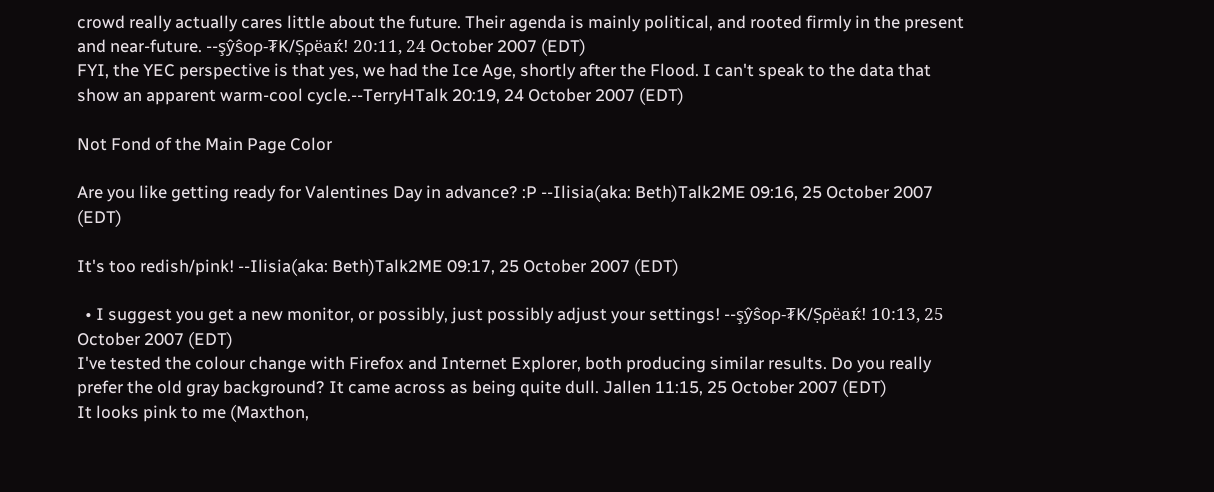crowd really actually cares little about the future. Their agenda is mainly political, and rooted firmly in the present and near-future. --şŷŝoρ-₮K/Ṣρёаќǃ 20:11, 24 October 2007 (EDT)
FYI, the YEC perspective is that yes, we had the Ice Age, shortly after the Flood. I can't speak to the data that show an apparent warm-cool cycle.--TerryHTalk 20:19, 24 October 2007 (EDT)

Not Fond of the Main Page Color

Are you like getting ready for Valentines Day in advance? :P --Ilisia(aka: Beth)Talk2ME 09:16, 25 October 2007 (EDT)

It's too redish/pink! --Ilisia(aka: Beth)Talk2ME 09:17, 25 October 2007 (EDT)

  • I suggest you get a new monitor, or possibly, just possibly adjust your settings! --şŷŝoρ-₮K/Ṣρёаќǃ 10:13, 25 October 2007 (EDT)
I've tested the colour change with Firefox and Internet Explorer, both producing similar results. Do you really prefer the old gray background? It came across as being quite dull. Jallen 11:15, 25 October 2007 (EDT)
It looks pink to me (Maxthon,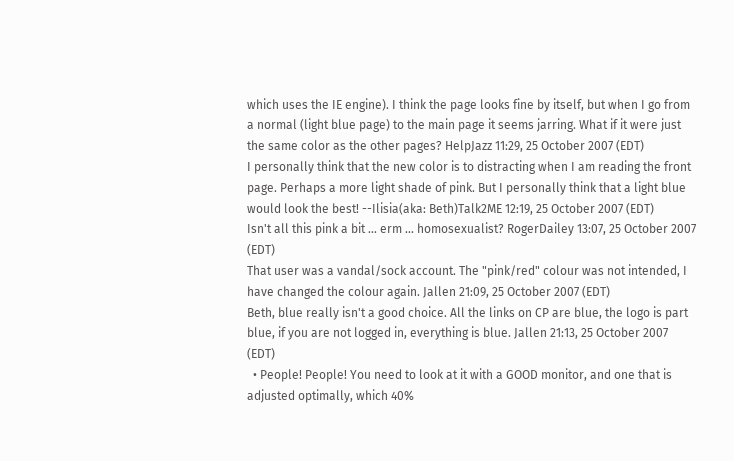which uses the IE engine). I think the page looks fine by itself, but when I go from a normal (light blue page) to the main page it seems jarring. What if it were just the same color as the other pages? HelpJazz 11:29, 25 October 2007 (EDT)
I personally think that the new color is to distracting when I am reading the front page. Perhaps a more light shade of pink. But I personally think that a light blue would look the best! --Ilisia(aka: Beth)Talk2ME 12:19, 25 October 2007 (EDT)
Isn't all this pink a bit ... erm ... homosexualist? RogerDailey 13:07, 25 October 2007 (EDT)
That user was a vandal/sock account. The "pink/red" colour was not intended, I have changed the colour again. Jallen 21:09, 25 October 2007 (EDT)
Beth, blue really isn't a good choice. All the links on CP are blue, the logo is part blue, if you are not logged in, everything is blue. Jallen 21:13, 25 October 2007 (EDT)
  • People! People! You need to look at it with a GOOD monitor, and one that is adjusted optimally, which 40%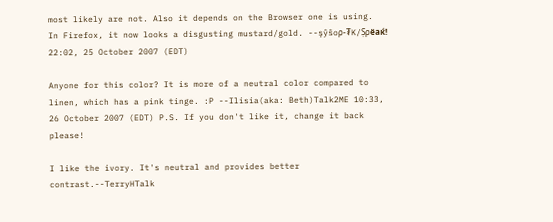most likely are not. Also it depends on the Browser one is using. In Firefox, it now looks a disgusting mustard/gold. --şŷŝoρ-₮K/Ṣρёаќǃ 22:02, 25 October 2007 (EDT)

Anyone for this color? It is more of a neutral color compared to linen, which has a pink tinge. :P --Ilisia(aka: Beth)Talk2ME 10:33, 26 October 2007 (EDT) P.S. If you don't like it, change it back please!

I like the ivory. It's neutral and provides better contrast.--TerryHTalk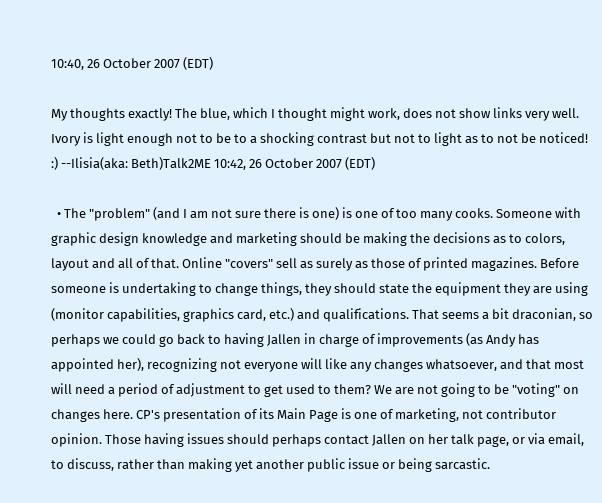10:40, 26 October 2007 (EDT)

My thoughts exactly! The blue, which I thought might work, does not show links very well. Ivory is light enough not to be to a shocking contrast but not to light as to not be noticed! :) --Ilisia(aka: Beth)Talk2ME 10:42, 26 October 2007 (EDT)

  • The "problem" (and I am not sure there is one) is one of too many cooks. Someone with graphic design knowledge and marketing should be making the decisions as to colors, layout and all of that. Online "covers" sell as surely as those of printed magazines. Before someone is undertaking to change things, they should state the equipment they are using (monitor capabilities, graphics card, etc.) and qualifications. That seems a bit draconian, so perhaps we could go back to having Jallen in charge of improvements (as Andy has appointed her), recognizing not everyone will like any changes whatsoever, and that most will need a period of adjustment to get used to them? We are not going to be "voting" on changes here. CP's presentation of its Main Page is one of marketing, not contributor opinion. Those having issues should perhaps contact Jallen on her talk page, or via email, to discuss, rather than making yet another public issue or being sarcastic.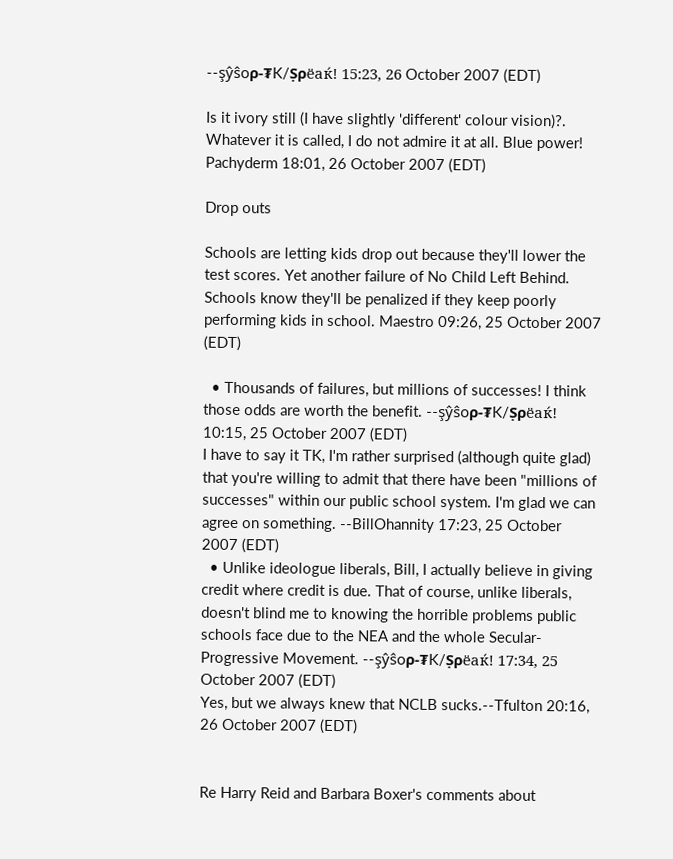--şŷŝoρ-₮K/Ṣρёаќǃ 15:23, 26 October 2007 (EDT)

Is it ivory still (I have slightly 'different' colour vision)?. Whatever it is called, I do not admire it at all. Blue power! Pachyderm 18:01, 26 October 2007 (EDT)

Drop outs

Schools are letting kids drop out because they'll lower the test scores. Yet another failure of No Child Left Behind. Schools know they'll be penalized if they keep poorly performing kids in school. Maestro 09:26, 25 October 2007 (EDT)

  • Thousands of failures, but millions of successes! I think those odds are worth the benefit. --şŷŝoρ-₮K/Ṣρёаќǃ 10:15, 25 October 2007 (EDT)
I have to say it TK, I'm rather surprised (although quite glad) that you're willing to admit that there have been "millions of successes" within our public school system. I'm glad we can agree on something. --BillOhannity 17:23, 25 October 2007 (EDT)
  • Unlike ideologue liberals, Bill, I actually believe in giving credit where credit is due. That of course, unlike liberals, doesn't blind me to knowing the horrible problems public schools face due to the NEA and the whole Secular-Progressive Movement. --şŷŝoρ-₮K/Ṣρёаќǃ 17:34, 25 October 2007 (EDT)
Yes, but we always knew that NCLB sucks.--Tfulton 20:16, 26 October 2007 (EDT)


Re Harry Reid and Barbara Boxer's comments about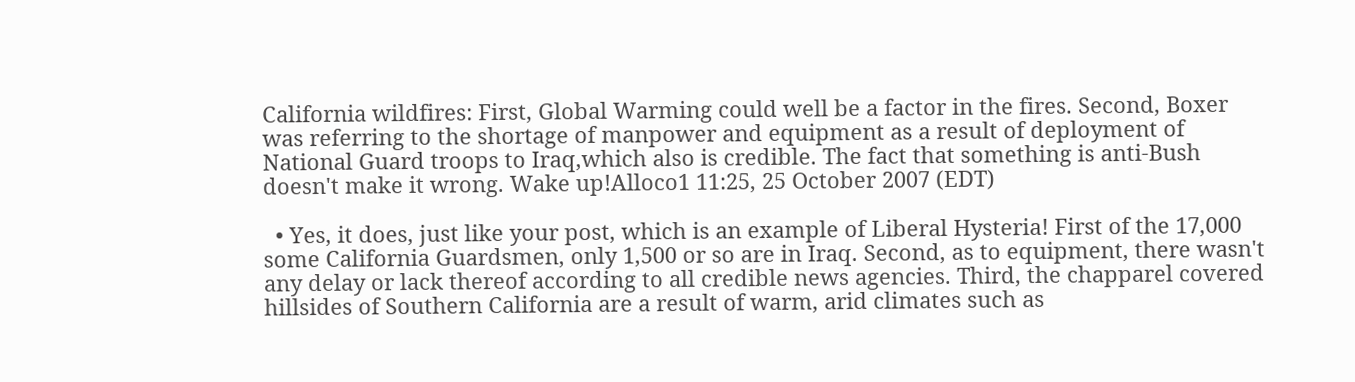California wildfires: First, Global Warming could well be a factor in the fires. Second, Boxer was referring to the shortage of manpower and equipment as a result of deployment of National Guard troops to Iraq,which also is credible. The fact that something is anti-Bush doesn't make it wrong. Wake up!Alloco1 11:25, 25 October 2007 (EDT)

  • Yes, it does, just like your post, which is an example of Liberal Hysteria! First of the 17,000 some California Guardsmen, only 1,500 or so are in Iraq. Second, as to equipment, there wasn't any delay or lack thereof according to all credible news agencies. Third, the chapparel covered hillsides of Southern California are a result of warm, arid climates such as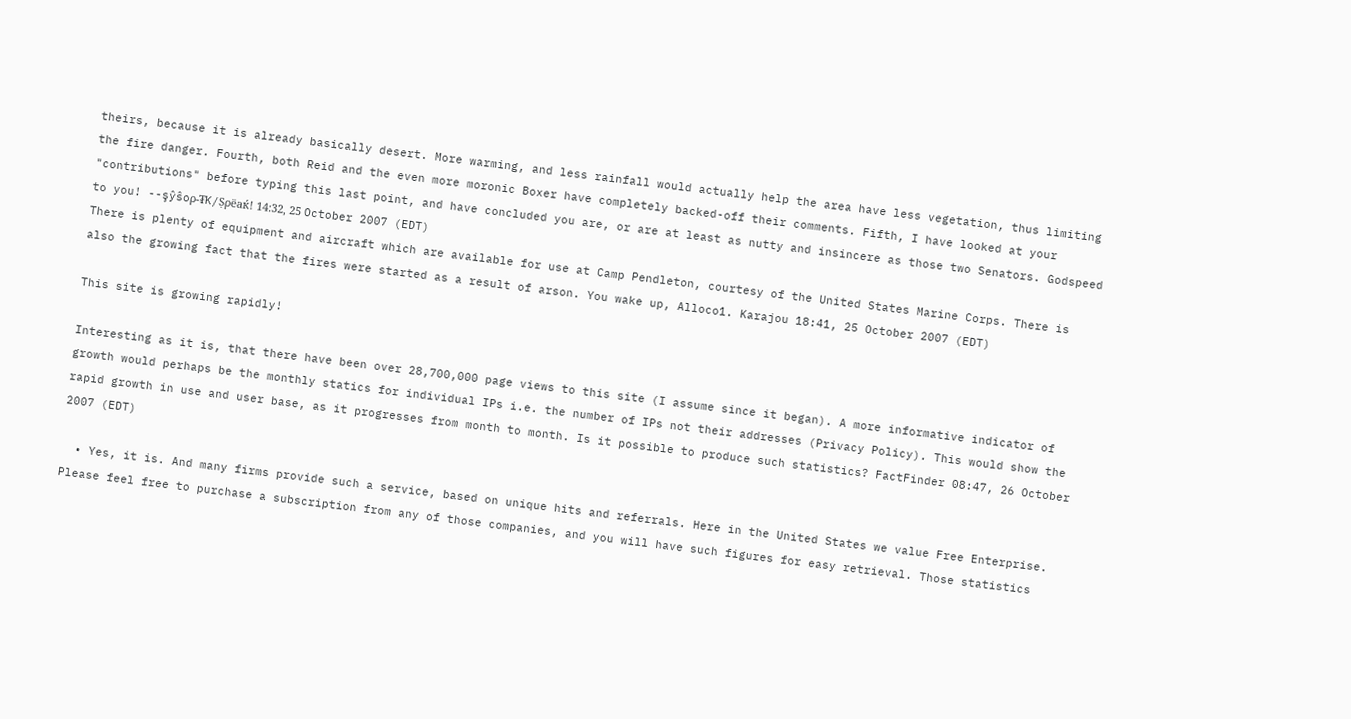theirs, because it is already basically desert. More warming, and less rainfall would actually help the area have less vegetation, thus limiting the fire danger. Fourth, both Reid and the even more moronic Boxer have completely backed-off their comments. Fifth, I have looked at your "contributions" before typing this last point, and have concluded you are, or are at least as nutty and insincere as those two Senators. Godspeed to you! --şŷŝoρ-₮K/Ṣρёаќǃ 14:32, 25 October 2007 (EDT)
There is plenty of equipment and aircraft which are available for use at Camp Pendleton, courtesy of the United States Marine Corps. There is also the growing fact that the fires were started as a result of arson. You wake up, Alloco1. Karajou 18:41, 25 October 2007 (EDT)

This site is growing rapidly!

Interesting as it is, that there have been over 28,700,000 page views to this site (I assume since it began). A more informative indicator of growth would perhaps be the monthly statics for individual IPs i.e. the number of IPs not their addresses (Privacy Policy). This would show the rapid growth in use and user base, as it progresses from month to month. Is it possible to produce such statistics? FactFinder 08:47, 26 October 2007 (EDT)

  • Yes, it is. And many firms provide such a service, based on unique hits and referrals. Here in the United States we value Free Enterprise. Please feel free to purchase a subscription from any of those companies, and you will have such figures for easy retrieval. Those statistics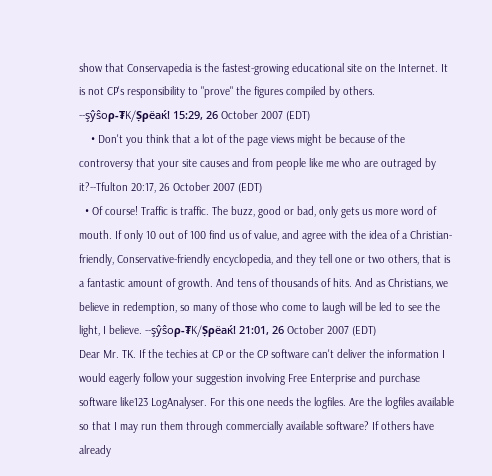show that Conservapedia is the fastest-growing educational site on the Internet. It is not CP's responsibility to "prove" the figures compiled by others. --şŷŝoρ-₮K/Ṣρёаќǃ 15:29, 26 October 2007 (EDT)
    • Don't you think that a lot of the page views might be because of the controversy that your site causes and from people like me who are outraged by it?--Tfulton 20:17, 26 October 2007 (EDT)
  • Of course! Traffic is traffic. The buzz, good or bad, only gets us more word of mouth. If only 10 out of 100 find us of value, and agree with the idea of a Christian-friendly, Conservative-friendly encyclopedia, and they tell one or two others, that is a fantastic amount of growth. And tens of thousands of hits. And as Christians, we believe in redemption, so many of those who come to laugh will be led to see the light, I believe. --şŷŝoρ-₮K/Ṣρёаќǃ 21:01, 26 October 2007 (EDT)
Dear Mr. TK. If the techies at CP or the CP software can't deliver the information I would eagerly follow your suggestion involving Free Enterprise and purchase software like123 LogAnalyser. For this one needs the logfiles. Are the logfiles available so that I may run them through commercially available software? If others have already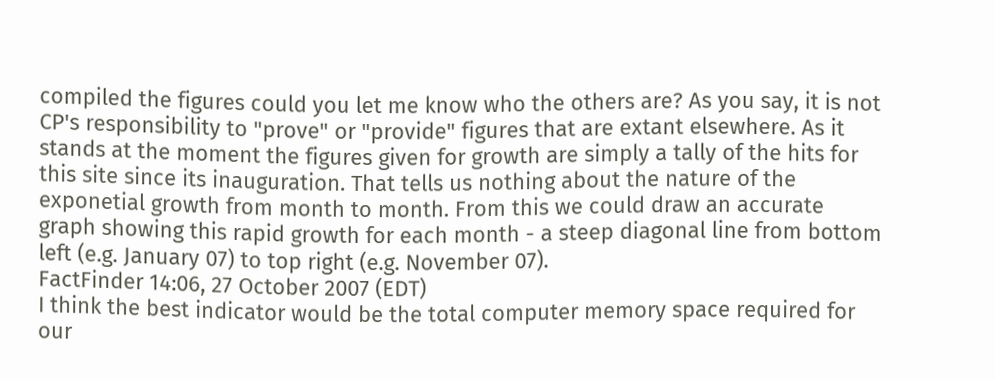compiled the figures could you let me know who the others are? As you say, it is not CP's responsibility to "prove" or "provide" figures that are extant elsewhere. As it stands at the moment the figures given for growth are simply a tally of the hits for this site since its inauguration. That tells us nothing about the nature of the exponetial growth from month to month. From this we could draw an accurate graph showing this rapid growth for each month - a steep diagonal line from bottom left (e.g. January 07) to top right (e.g. November 07).
FactFinder 14:06, 27 October 2007 (EDT)
I think the best indicator would be the total computer memory space required for our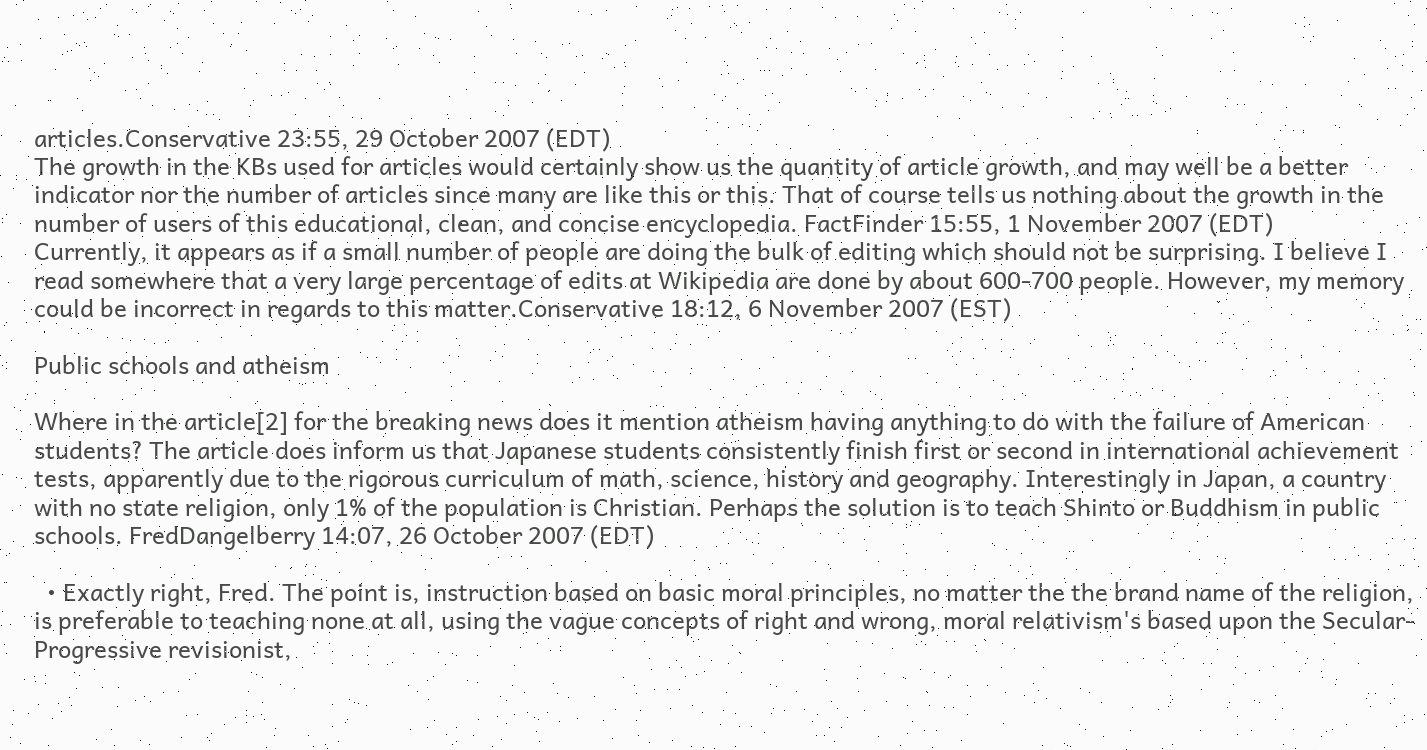articles.Conservative 23:55, 29 October 2007 (EDT)
The growth in the KBs used for articles would certainly show us the quantity of article growth, and may well be a better indicator nor the number of articles since many are like this or this. That of course tells us nothing about the growth in the number of users of this educational, clean, and concise encyclopedia. FactFinder 15:55, 1 November 2007 (EDT)
Currently, it appears as if a small number of people are doing the bulk of editing which should not be surprising. I believe I read somewhere that a very large percentage of edits at Wikipedia are done by about 600-700 people. However, my memory could be incorrect in regards to this matter.Conservative 18:12, 6 November 2007 (EST)

Public schools and atheism

Where in the article[2] for the breaking news does it mention atheism having anything to do with the failure of American students? The article does inform us that Japanese students consistently finish first or second in international achievement tests, apparently due to the rigorous curriculum of math, science, history and geography. Interestingly in Japan, a country with no state religion, only 1% of the population is Christian. Perhaps the solution is to teach Shinto or Buddhism in public schools. FredDangelberry 14:07, 26 October 2007 (EDT)

  • Exactly right, Fred. The point is, instruction based on basic moral principles, no matter the the brand name of the religion, is preferable to teaching none at all, using the vague concepts of right and wrong, moral relativism's based upon the Secular-Progressive revisionist,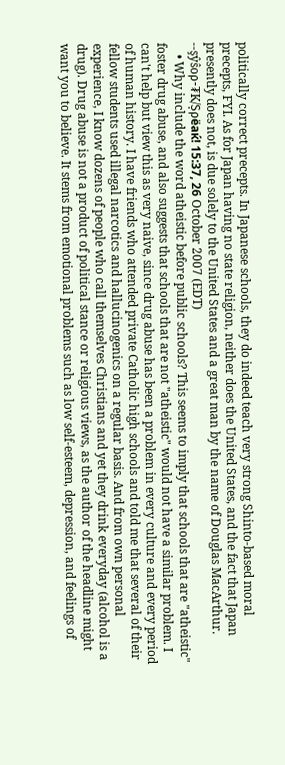politically correct precepts. In Japanese schools, they do indeed teach very strong Shinto-based moral precepts, FYI. As for Japan having no state religion, neither does the United States, and the fact that Japan presently does not, is due solely to the United States and a great man by the name of Douglas MacArthur. --şŷŝoρ-₮K/Ṣρёаќǃ 15:37, 26 October 2007 (EDT)
    • Why include the word atheistic before public schools? This seems to imply that schools that are "atheistic" foster drug abuse, and also suggests that schools that are not "atheistic" would not have a similar problem. I can't help but view this as very naive, since drug abuse has been a problem in every culture and every period of human history. I have friends who attended private Catholic high schools and told me that several of their fellow students used illegal narcotics and hallucinogenics on a regular basis. And from own personal experience, I know dozens of people who call themselves Christians and yet they drink everyday (alcohol is a drug). Drug abuse is not a product of political stance or religious views, as the author of the headline might want you to believe. It stems from emotional problems such as low self-esteem, depression, and feelings of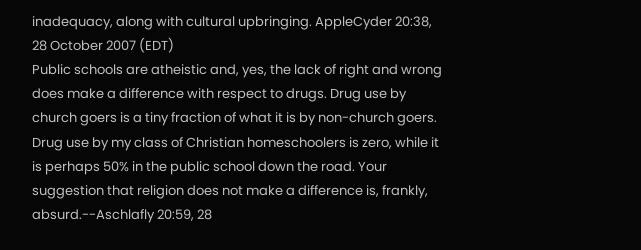inadequacy, along with cultural upbringing. AppleCyder 20:38, 28 October 2007 (EDT)
Public schools are atheistic and, yes, the lack of right and wrong does make a difference with respect to drugs. Drug use by church goers is a tiny fraction of what it is by non-church goers. Drug use by my class of Christian homeschoolers is zero, while it is perhaps 50% in the public school down the road. Your suggestion that religion does not make a difference is, frankly, absurd.--Aschlafly 20:59, 28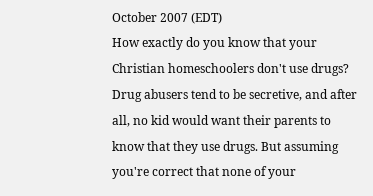October 2007 (EDT)
How exactly do you know that your Christian homeschoolers don't use drugs? Drug abusers tend to be secretive, and after all, no kid would want their parents to know that they use drugs. But assuming you're correct that none of your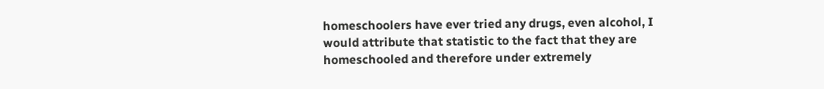homeschoolers have ever tried any drugs, even alcohol, I would attribute that statistic to the fact that they are homeschooled and therefore under extremely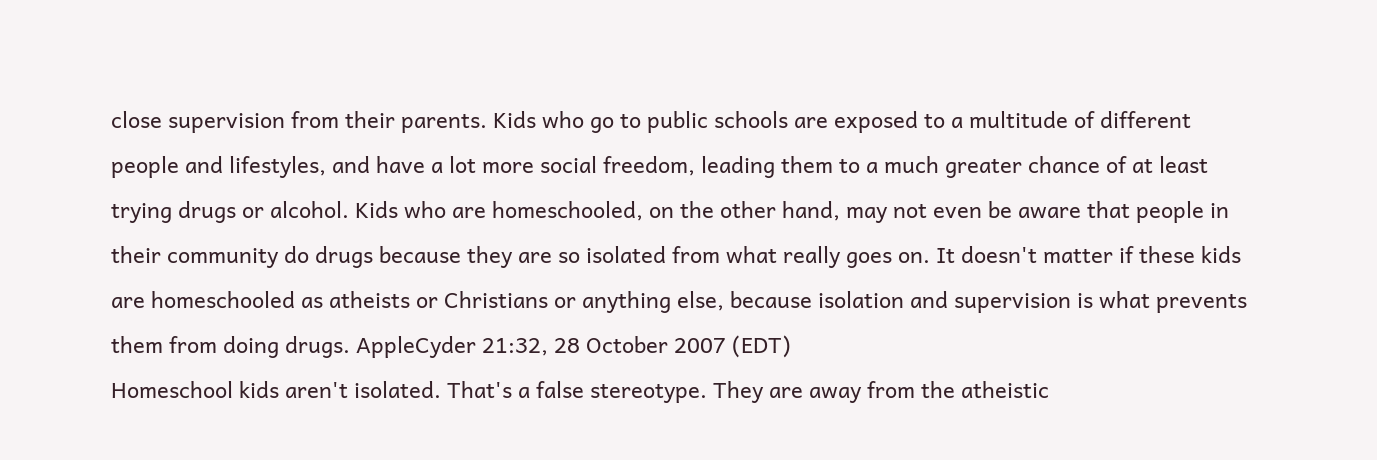close supervision from their parents. Kids who go to public schools are exposed to a multitude of different people and lifestyles, and have a lot more social freedom, leading them to a much greater chance of at least trying drugs or alcohol. Kids who are homeschooled, on the other hand, may not even be aware that people in their community do drugs because they are so isolated from what really goes on. It doesn't matter if these kids are homeschooled as atheists or Christians or anything else, because isolation and supervision is what prevents them from doing drugs. AppleCyder 21:32, 28 October 2007 (EDT)
Homeschool kids aren't isolated. That's a false stereotype. They are away from the atheistic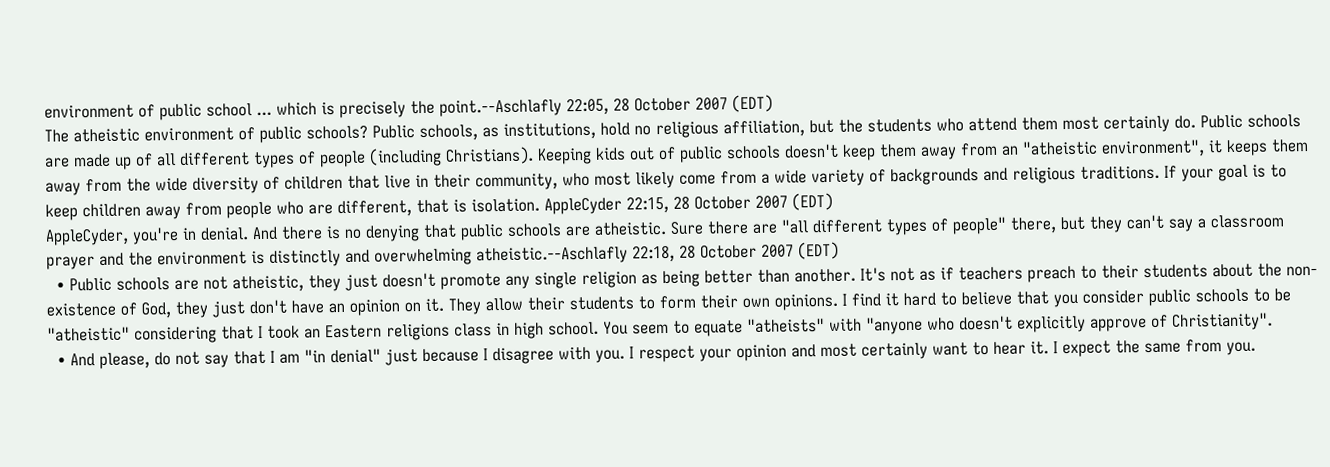environment of public school ... which is precisely the point.--Aschlafly 22:05, 28 October 2007 (EDT)
The atheistic environment of public schools? Public schools, as institutions, hold no religious affiliation, but the students who attend them most certainly do. Public schools are made up of all different types of people (including Christians). Keeping kids out of public schools doesn't keep them away from an "atheistic environment", it keeps them away from the wide diversity of children that live in their community, who most likely come from a wide variety of backgrounds and religious traditions. If your goal is to keep children away from people who are different, that is isolation. AppleCyder 22:15, 28 October 2007 (EDT)
AppleCyder, you're in denial. And there is no denying that public schools are atheistic. Sure there are "all different types of people" there, but they can't say a classroom prayer and the environment is distinctly and overwhelming atheistic.--Aschlafly 22:18, 28 October 2007 (EDT)
  • Public schools are not atheistic, they just doesn't promote any single religion as being better than another. It's not as if teachers preach to their students about the non-existence of God, they just don't have an opinion on it. They allow their students to form their own opinions. I find it hard to believe that you consider public schools to be "atheistic" considering that I took an Eastern religions class in high school. You seem to equate "atheists" with "anyone who doesn't explicitly approve of Christianity".
  • And please, do not say that I am "in denial" just because I disagree with you. I respect your opinion and most certainly want to hear it. I expect the same from you.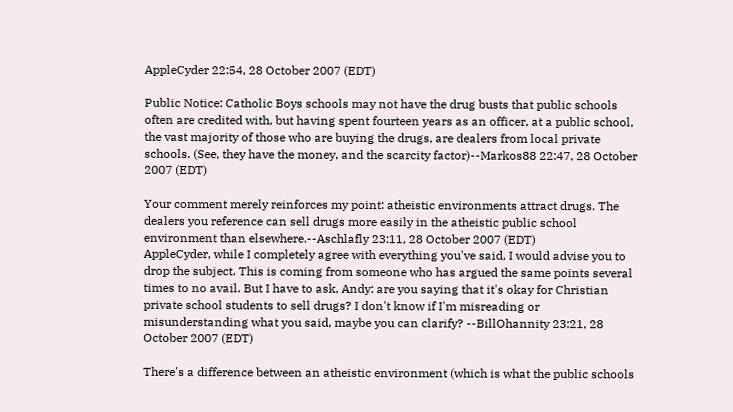AppleCyder 22:54, 28 October 2007 (EDT)

Public Notice: Catholic Boys schools may not have the drug busts that public schools often are credited with, but having spent fourteen years as an officer, at a public school, the vast majority of those who are buying the drugs, are dealers from local private schools. (See, they have the money, and the scarcity factor)--Markos88 22:47, 28 October 2007 (EDT)

Your comment merely reinforces my point: atheistic environments attract drugs. The dealers you reference can sell drugs more easily in the atheistic public school environment than elsewhere.--Aschlafly 23:11, 28 October 2007 (EDT)
AppleCyder, while I completely agree with everything you've said, I would advise you to drop the subject. This is coming from someone who has argued the same points several times to no avail. But I have to ask, Andy: are you saying that it's okay for Christian private school students to sell drugs? I don't know if I'm misreading or misunderstanding what you said, maybe you can clarify? --BillOhannity 23:21, 28 October 2007 (EDT)

There's a difference between an atheistic environment (which is what the public schools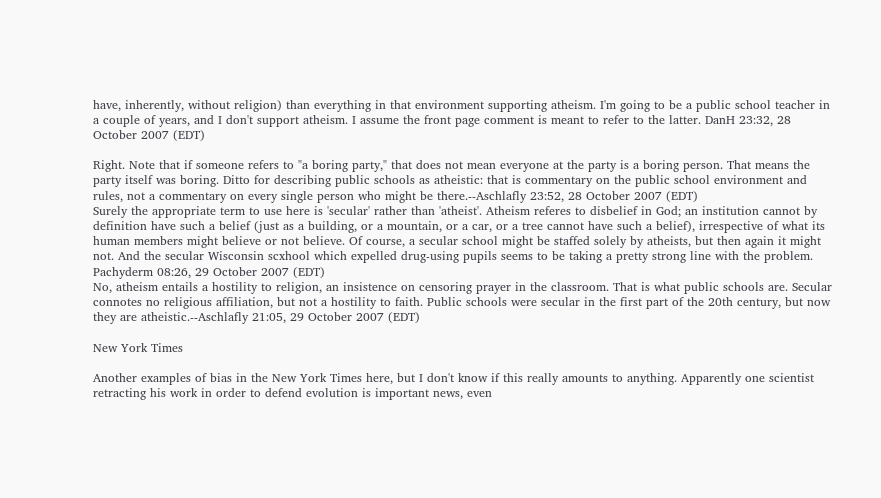have, inherently, without religion) than everything in that environment supporting atheism. I'm going to be a public school teacher in a couple of years, and I don't support atheism. I assume the front page comment is meant to refer to the latter. DanH 23:32, 28 October 2007 (EDT)

Right. Note that if someone refers to "a boring party," that does not mean everyone at the party is a boring person. That means the party itself was boring. Ditto for describing public schools as atheistic: that is commentary on the public school environment and rules, not a commentary on every single person who might be there.--Aschlafly 23:52, 28 October 2007 (EDT)
Surely the appropriate term to use here is 'secular' rather than 'atheist'. Atheism referes to disbelief in God; an institution cannot by definition have such a belief (just as a building, or a mountain, or a car, or a tree cannot have such a belief), irrespective of what its human members might believe or not believe. Of course, a secular school might be staffed solely by atheists, but then again it might not. And the secular Wisconsin scxhool which expelled drug-using pupils seems to be taking a pretty strong line with the problem. Pachyderm 08:26, 29 October 2007 (EDT)
No, atheism entails a hostility to religion, an insistence on censoring prayer in the classroom. That is what public schools are. Secular connotes no religious affiliation, but not a hostility to faith. Public schools were secular in the first part of the 20th century, but now they are atheistic.--Aschlafly 21:05, 29 October 2007 (EDT)

New York Times

Another examples of bias in the New York Times here, but I don't know if this really amounts to anything. Apparently one scientist retracting his work in order to defend evolution is important news, even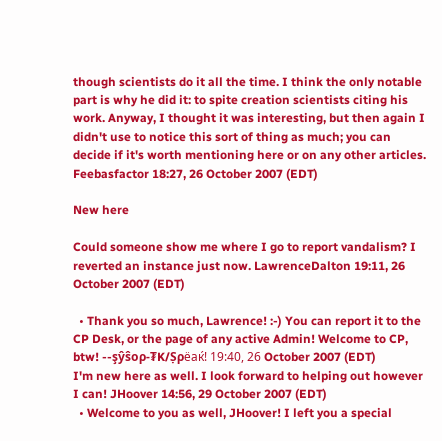though scientists do it all the time. I think the only notable part is why he did it: to spite creation scientists citing his work. Anyway, I thought it was interesting, but then again I didn't use to notice this sort of thing as much; you can decide if it's worth mentioning here or on any other articles. Feebasfactor 18:27, 26 October 2007 (EDT)

New here

Could someone show me where I go to report vandalism? I reverted an instance just now. LawrenceDalton 19:11, 26 October 2007 (EDT)

  • Thank you so much, Lawrence! :-) You can report it to the CP Desk, or the page of any active Admin! Welcome to CP, btw! --şŷŝoρ-₮K/Ṣρёаќǃ 19:40, 26 October 2007 (EDT)
I'm new here as well. I look forward to helping out however I can! JHoover 14:56, 29 October 2007 (EDT)
  • Welcome to you as well, JHoover! I left you a special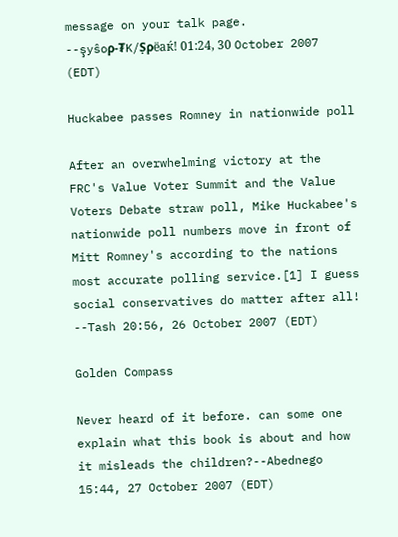message on your talk page. --şyŝoρ-₮K/Ṣρёаќǃ 01:24, 30 October 2007 (EDT)

Huckabee passes Romney in nationwide poll

After an overwhelming victory at the FRC's Value Voter Summit and the Value Voters Debate straw poll, Mike Huckabee's nationwide poll numbers move in front of Mitt Romney's according to the nations most accurate polling service.[1] I guess social conservatives do matter after all! --Tash 20:56, 26 October 2007 (EDT)

Golden Compass

Never heard of it before. can some one explain what this book is about and how it misleads the children?--Abednego 15:44, 27 October 2007 (EDT)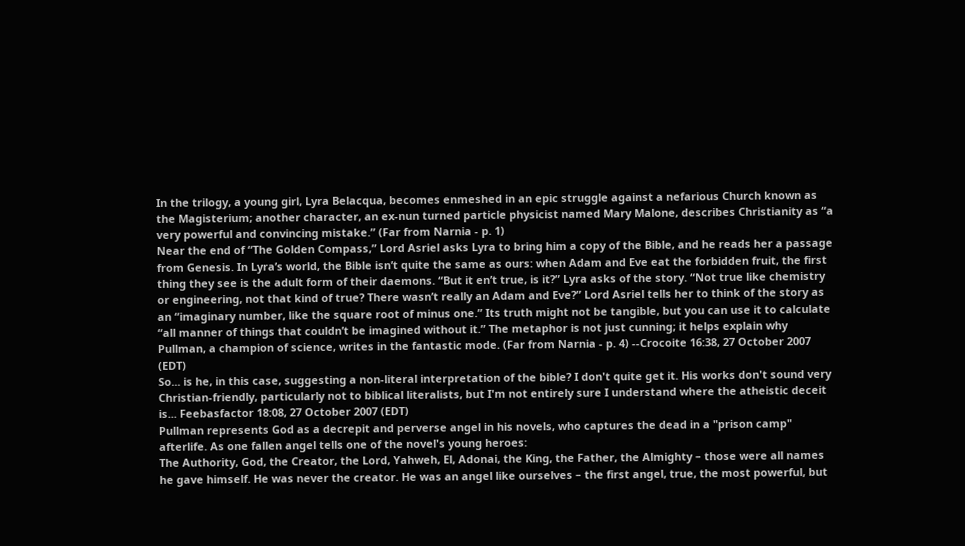In the trilogy, a young girl, Lyra Belacqua, becomes enmeshed in an epic struggle against a nefarious Church known as the Magisterium; another character, an ex-nun turned particle physicist named Mary Malone, describes Christianity as “a very powerful and convincing mistake.” (Far from Narnia - p. 1)
Near the end of “The Golden Compass,” Lord Asriel asks Lyra to bring him a copy of the Bible, and he reads her a passage from Genesis. In Lyra’s world, the Bible isn’t quite the same as ours: when Adam and Eve eat the forbidden fruit, the first thing they see is the adult form of their daemons. “But it en’t true, is it?” Lyra asks of the story. “Not true like chemistry or engineering, not that kind of true? There wasn’t really an Adam and Eve?” Lord Asriel tells her to think of the story as an “imaginary number, like the square root of minus one.” Its truth might not be tangible, but you can use it to calculate “all manner of things that couldn’t be imagined without it.” The metaphor is not just cunning; it helps explain why Pullman, a champion of science, writes in the fantastic mode. (Far from Narnia - p. 4) --Crocoite 16:38, 27 October 2007 (EDT)
So... is he, in this case, suggesting a non-literal interpretation of the bible? I don't quite get it. His works don't sound very Christian-friendly, particularly not to biblical literalists, but I'm not entirely sure I understand where the atheistic deceit is... Feebasfactor 18:08, 27 October 2007 (EDT)
Pullman represents God as a decrepit and perverse angel in his novels, who captures the dead in a "prison camp" afterlife. As one fallen angel tells one of the novel's young heroes:
The Authority, God, the Creator, the Lord, Yahweh, El, Adonai, the King, the Father, the Almighty – those were all names he gave himself. He was never the creator. He was an angel like ourselves – the first angel, true, the most powerful, but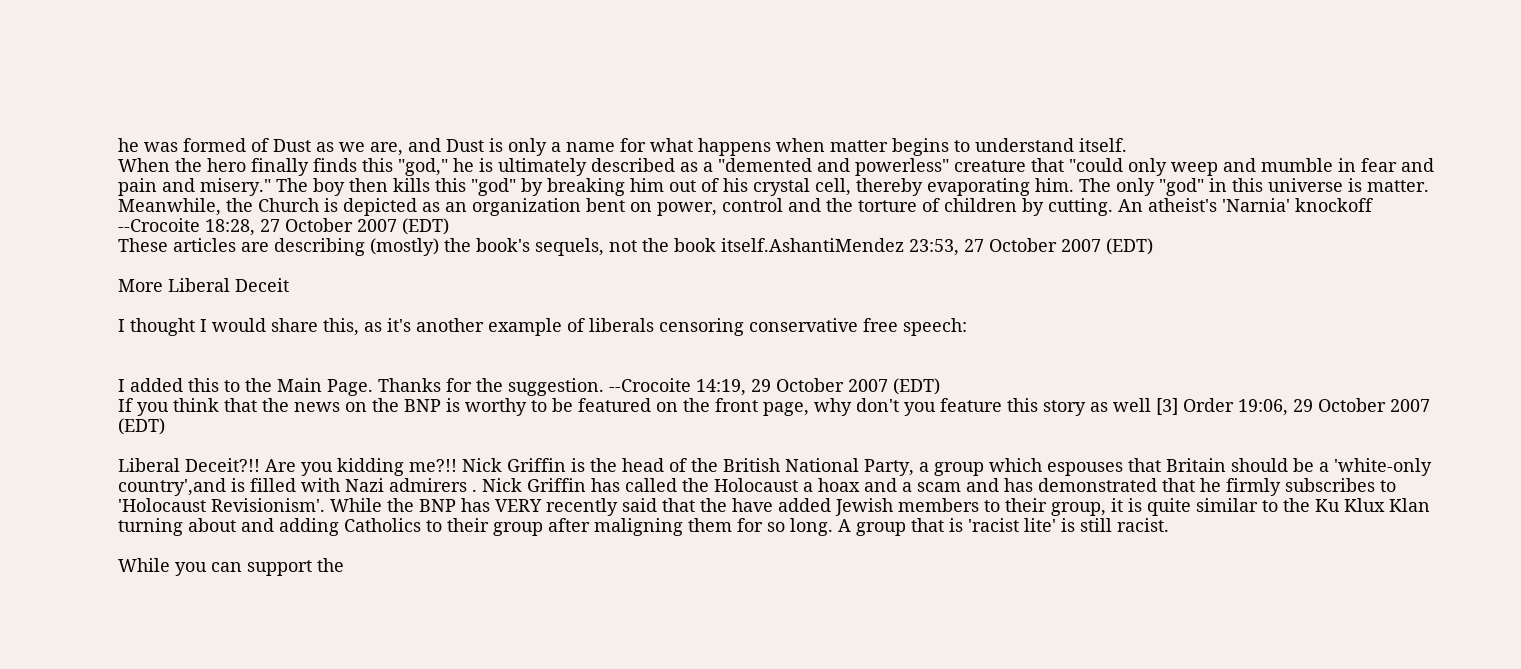he was formed of Dust as we are, and Dust is only a name for what happens when matter begins to understand itself.
When the hero finally finds this "god," he is ultimately described as a "demented and powerless" creature that "could only weep and mumble in fear and pain and misery." The boy then kills this "god" by breaking him out of his crystal cell, thereby evaporating him. The only "god" in this universe is matter.
Meanwhile, the Church is depicted as an organization bent on power, control and the torture of children by cutting. An atheist's 'Narnia' knockoff --Crocoite 18:28, 27 October 2007 (EDT)
These articles are describing (mostly) the book's sequels, not the book itself.AshantiMendez 23:53, 27 October 2007 (EDT)

More Liberal Deceit

I thought I would share this, as it's another example of liberals censoring conservative free speech:


I added this to the Main Page. Thanks for the suggestion. --Crocoite 14:19, 29 October 2007 (EDT)
If you think that the news on the BNP is worthy to be featured on the front page, why don't you feature this story as well [3] Order 19:06, 29 October 2007 (EDT)

Liberal Deceit?!! Are you kidding me?!! Nick Griffin is the head of the British National Party, a group which espouses that Britain should be a 'white-only country',and is filled with Nazi admirers . Nick Griffin has called the Holocaust a hoax and a scam and has demonstrated that he firmly subscribes to 'Holocaust Revisionism'. While the BNP has VERY recently said that the have added Jewish members to their group, it is quite similar to the Ku Klux Klan turning about and adding Catholics to their group after maligning them for so long. A group that is 'racist lite' is still racist.

While you can support the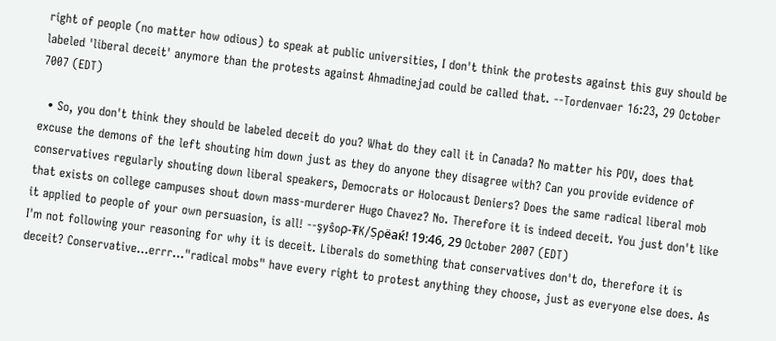right of people (no matter how odious) to speak at public universities, I don't think the protests against this guy should be labeled 'liberal deceit' anymore than the protests against Ahmadinejad could be called that. --Tordenvaer 16:23, 29 October 7007 (EDT)

  • So, you don't think they should be labeled deceit do you? What do they call it in Canada? No matter his POV, does that excuse the demons of the left shouting him down just as they do anyone they disagree with? Can you provide evidence of conservatives regularly shouting down liberal speakers, Democrats or Holocaust Deniers? Does the same radical liberal mob that exists on college campuses shout down mass-murderer Hugo Chavez? No. Therefore it is indeed deceit. You just don't like it applied to people of your own persuasion, is all! --şyŝoρ-₮K/Ṣρёаќǃ 19:46, 29 October 2007 (EDT)
I'm not following your reasoning for why it is deceit. Liberals do something that conservatives don't do, therefore it is deceit? Conservative...errr..."radical mobs" have every right to protest anything they choose, just as everyone else does. As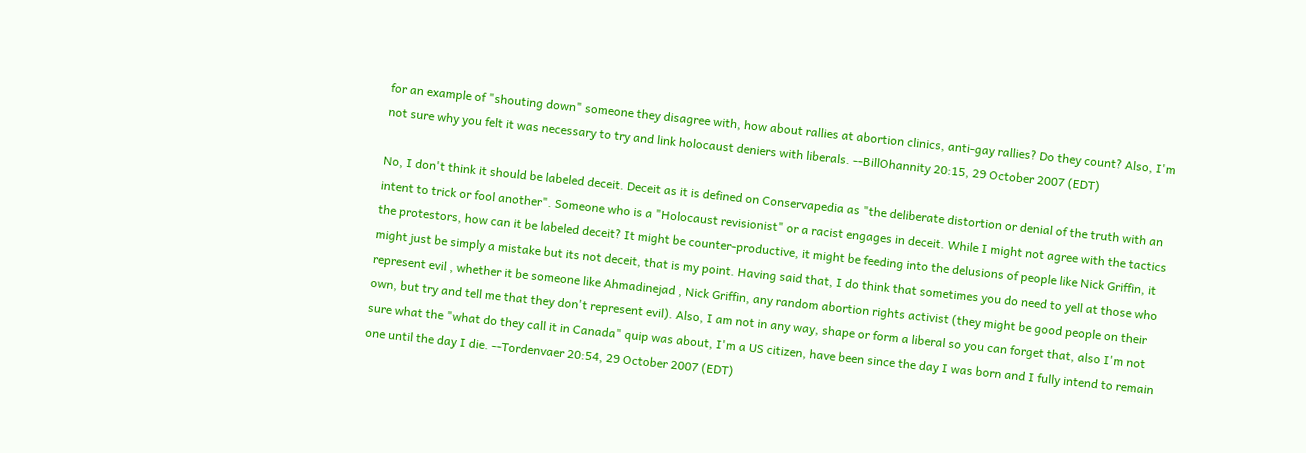for an example of "shouting down" someone they disagree with, how about rallies at abortion clinics, anti-gay rallies? Do they count? Also, I'm not sure why you felt it was necessary to try and link holocaust deniers with liberals. --BillOhannity 20:15, 29 October 2007 (EDT)

No, I don't think it should be labeled deceit. Deceit as it is defined on Conservapedia as "the deliberate distortion or denial of the truth with an intent to trick or fool another". Someone who is a "Holocaust revisionist" or a racist engages in deceit. While I might not agree with the tactics the protestors, how can it be labeled deceit? It might be counter-productive, it might be feeding into the delusions of people like Nick Griffin, it might just be simply a mistake but its not deceit, that is my point. Having said that, I do think that sometimes you do need to yell at those who represent evil , whether it be someone like Ahmadinejad , Nick Griffin, any random abortion rights activist (they might be good people on their own, but try and tell me that they don't represent evil). Also, I am not in any way, shape or form a liberal so you can forget that, also I'm not sure what the "what do they call it in Canada" quip was about, I'm a US citizen, have been since the day I was born and I fully intend to remain one until the day I die. --Tordenvaer 20:54, 29 October 2007 (EDT)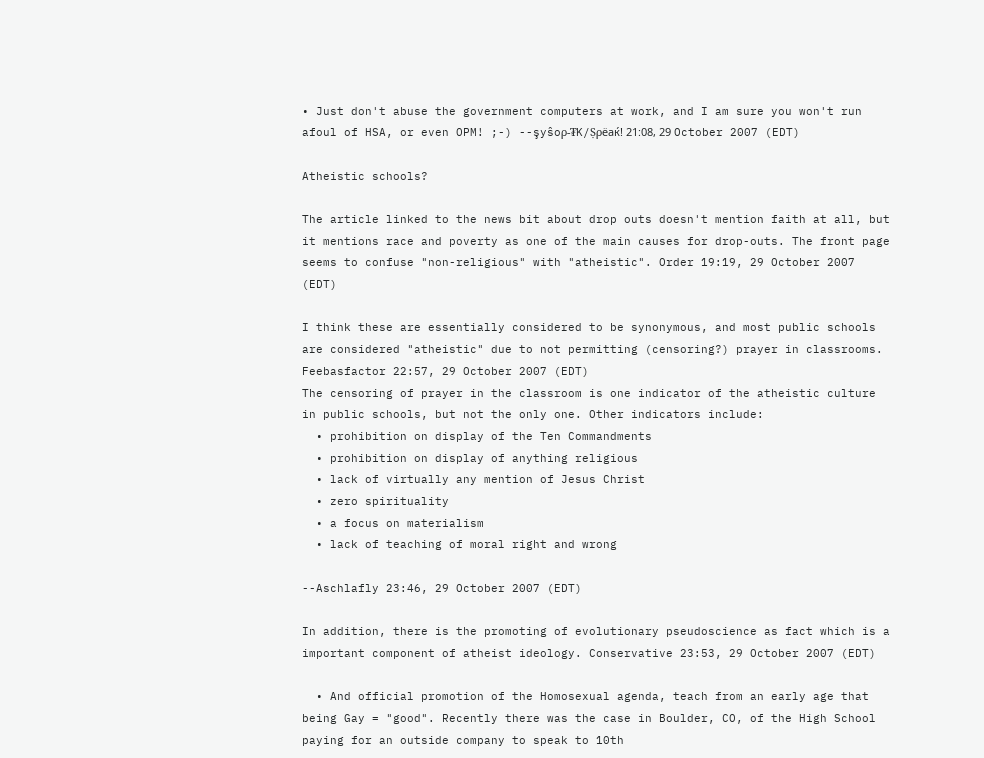• Just don't abuse the government computers at work, and I am sure you won't run afoul of HSA, or even OPM! ;-) --şyŝoρ-₮K/Ṣρёаќǃ 21:08, 29 October 2007 (EDT)

Atheistic schools?

The article linked to the news bit about drop outs doesn't mention faith at all, but it mentions race and poverty as one of the main causes for drop-outs. The front page seems to confuse "non-religious" with "atheistic". Order 19:19, 29 October 2007 (EDT)

I think these are essentially considered to be synonymous, and most public schools are considered "atheistic" due to not permitting (censoring?) prayer in classrooms. Feebasfactor 22:57, 29 October 2007 (EDT)
The censoring of prayer in the classroom is one indicator of the atheistic culture in public schools, but not the only one. Other indicators include:
  • prohibition on display of the Ten Commandments
  • prohibition on display of anything religious
  • lack of virtually any mention of Jesus Christ
  • zero spirituality
  • a focus on materialism
  • lack of teaching of moral right and wrong

--Aschlafly 23:46, 29 October 2007 (EDT)

In addition, there is the promoting of evolutionary pseudoscience as fact which is a important component of atheist ideology. Conservative 23:53, 29 October 2007 (EDT)

  • And official promotion of the Homosexual agenda, teach from an early age that being Gay = "good". Recently there was the case in Boulder, CO, of the High School paying for an outside company to speak to 10th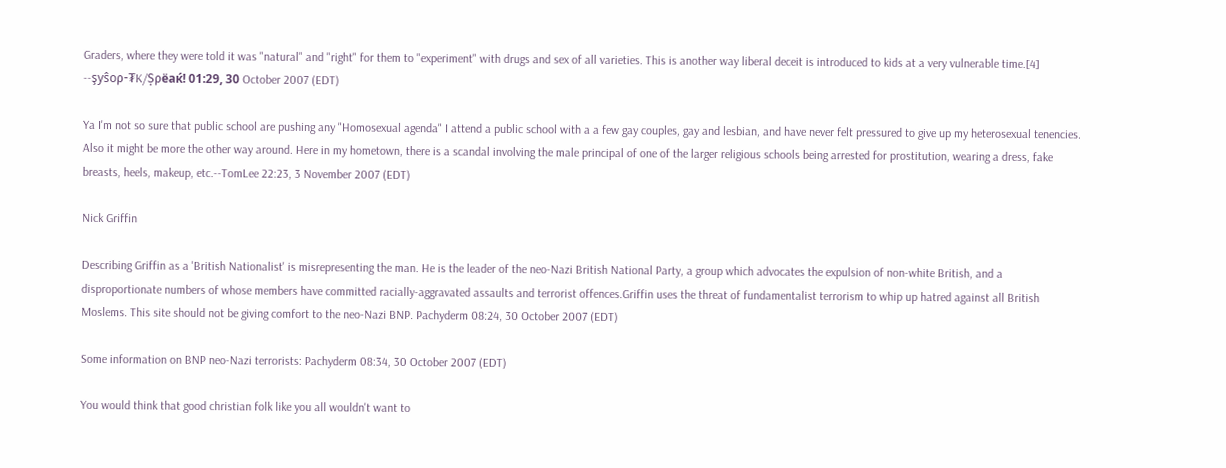Graders, where they were told it was "natural" and "right" for them to "experiment" with drugs and sex of all varieties. This is another way liberal deceit is introduced to kids at a very vulnerable time.[4] --şyŝoρ-₮K/Ṣρёаќǃ 01:29, 30 October 2007 (EDT)

Ya I'm not so sure that public school are pushing any "Homosexual agenda" I attend a public school with a a few gay couples, gay and lesbian, and have never felt pressured to give up my heterosexual tenencies. Also it might be more the other way around. Here in my hometown, there is a scandal involving the male principal of one of the larger religious schools being arrested for prostitution, wearing a dress, fake breasts, heels, makeup, etc.--TomLee 22:23, 3 November 2007 (EDT)

Nick Griffin

Describing Griffin as a 'British Nationalist' is misrepresenting the man. He is the leader of the neo-Nazi British National Party, a group which advocates the expulsion of non-white British, and a disproportionate numbers of whose members have committed racially-aggravated assaults and terrorist offences.Griffin uses the threat of fundamentalist terrorism to whip up hatred against all British Moslems. This site should not be giving comfort to the neo-Nazi BNP. Pachyderm 08:24, 30 October 2007 (EDT)

Some information on BNP neo-Nazi terrorists: Pachyderm 08:34, 30 October 2007 (EDT)

You would think that good christian folk like you all wouldn't want to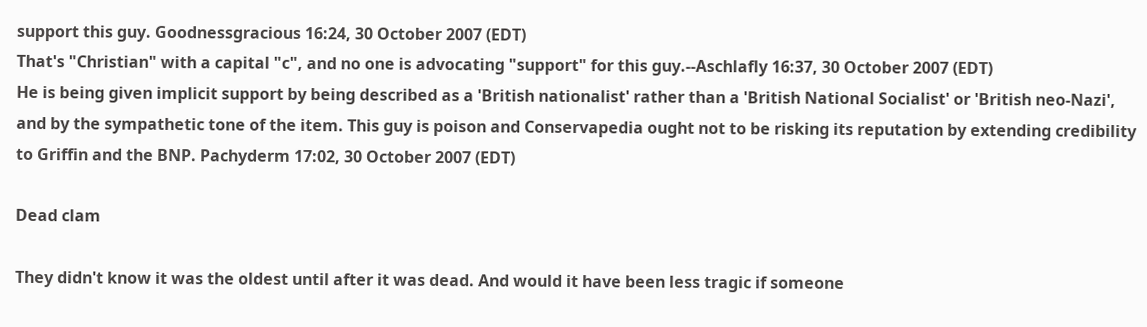support this guy. Goodnessgracious 16:24, 30 October 2007 (EDT)
That's "Christian" with a capital "c", and no one is advocating "support" for this guy.--Aschlafly 16:37, 30 October 2007 (EDT)
He is being given implicit support by being described as a 'British nationalist' rather than a 'British National Socialist' or 'British neo-Nazi', and by the sympathetic tone of the item. This guy is poison and Conservapedia ought not to be risking its reputation by extending credibility to Griffin and the BNP. Pachyderm 17:02, 30 October 2007 (EDT)

Dead clam

They didn't know it was the oldest until after it was dead. And would it have been less tragic if someone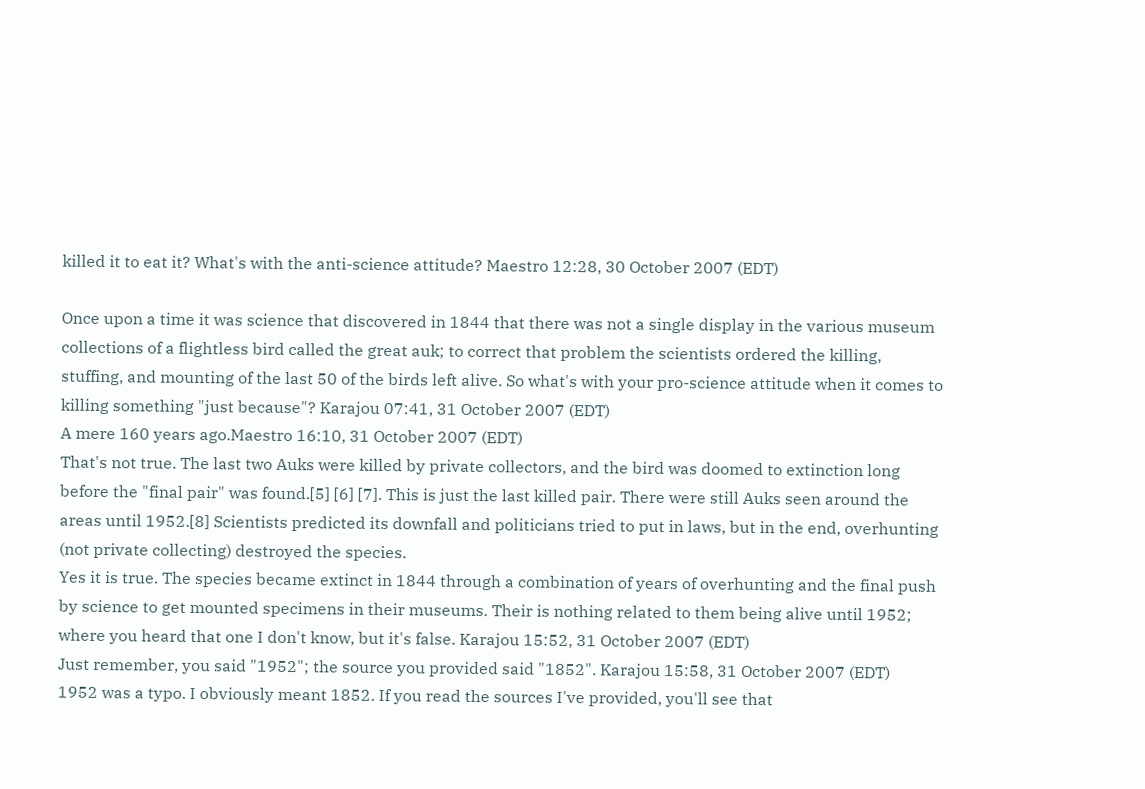killed it to eat it? What's with the anti-science attitude? Maestro 12:28, 30 October 2007 (EDT)

Once upon a time it was science that discovered in 1844 that there was not a single display in the various museum collections of a flightless bird called the great auk; to correct that problem the scientists ordered the killing, stuffing, and mounting of the last 50 of the birds left alive. So what's with your pro-science attitude when it comes to killing something "just because"? Karajou 07:41, 31 October 2007 (EDT)
A mere 160 years ago.Maestro 16:10, 31 October 2007 (EDT)
That's not true. The last two Auks were killed by private collectors, and the bird was doomed to extinction long before the "final pair" was found.[5] [6] [7]. This is just the last killed pair. There were still Auks seen around the areas until 1952.[8] Scientists predicted its downfall and politicians tried to put in laws, but in the end, overhunting (not private collecting) destroyed the species.
Yes it is true. The species became extinct in 1844 through a combination of years of overhunting and the final push by science to get mounted specimens in their museums. Their is nothing related to them being alive until 1952; where you heard that one I don't know, but it's false. Karajou 15:52, 31 October 2007 (EDT)
Just remember, you said "1952"; the source you provided said "1852". Karajou 15:58, 31 October 2007 (EDT)
1952 was a typo. I obviously meant 1852. If you read the sources I've provided, you'll see that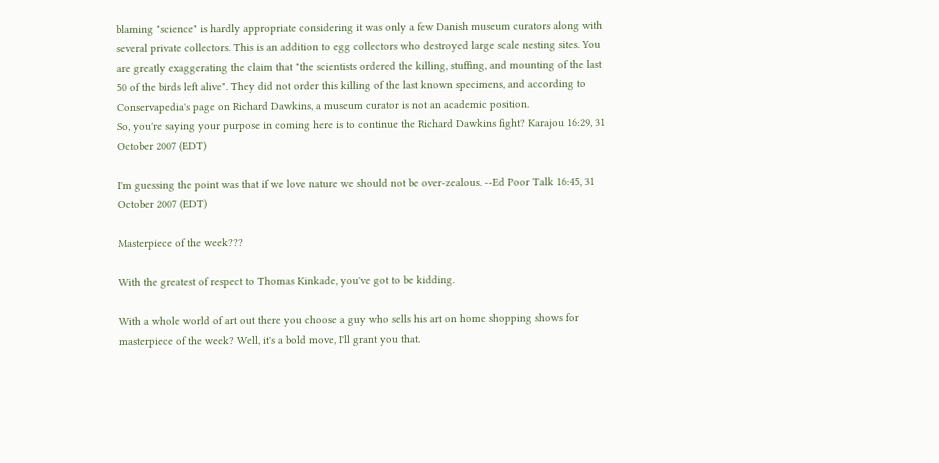blaming "science" is hardly appropriate considering it was only a few Danish museum curators along with several private collectors. This is an addition to egg collectors who destroyed large scale nesting sites. You are greatly exaggerating the claim that "the scientists ordered the killing, stuffing, and mounting of the last 50 of the birds left alive". They did not order this killing of the last known specimens, and according to Conservapedia's page on Richard Dawkins, a museum curator is not an academic position.
So, you're saying your purpose in coming here is to continue the Richard Dawkins fight? Karajou 16:29, 31 October 2007 (EDT)

I'm guessing the point was that if we love nature we should not be over-zealous. --Ed Poor Talk 16:45, 31 October 2007 (EDT)

Masterpiece of the week???

With the greatest of respect to Thomas Kinkade, you've got to be kidding.

With a whole world of art out there you choose a guy who sells his art on home shopping shows for masterpiece of the week? Well, it's a bold move, I'll grant you that.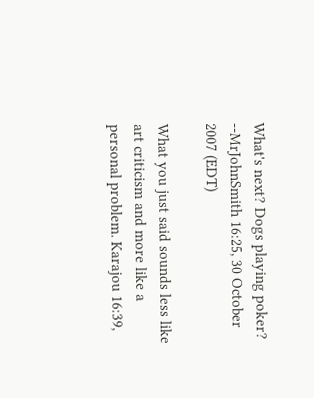What's next? Dogs playing poker? --MrJohnSmith 16:25, 30 October 2007 (EDT)

What you just said sounds less like art criticism and more like a personal problem. Karajou 16:39,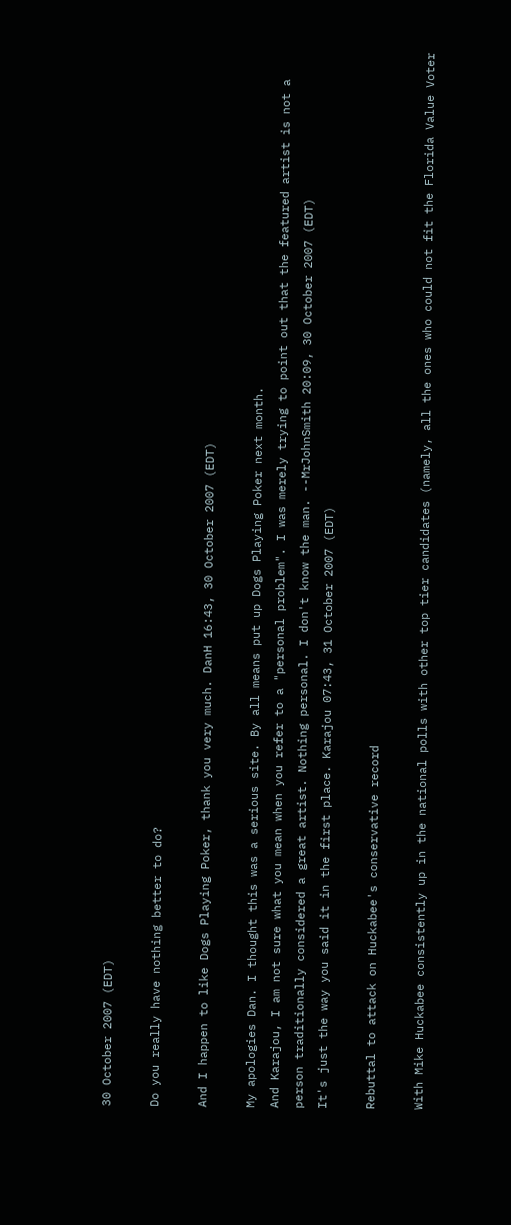30 October 2007 (EDT)

Do you really have nothing better to do?

And I happen to like Dogs Playing Poker, thank you very much. DanH 16:43, 30 October 2007 (EDT)

My apologies Dan. I thought this was a serious site. By all means put up Dogs Playing Poker next month.
And Karajou, I am not sure what you mean when you refer to a "personal problem". I was merely trying to point out that the featured artist is not a person traditionally considered a great artist. Nothing personal. I don't know the man. --MrJohnSmith 20:09, 30 October 2007 (EDT)
It's just the way you said it in the first place. Karajou 07:43, 31 October 2007 (EDT)

Rebuttal to attack on Huckabee's conservative record

With Mike Huckabee consistently up in the national polls with other top tier candidates (namely, all the ones who could not fit the Florida Value Voter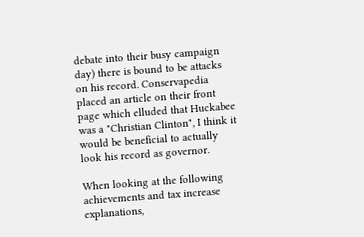debate into their busy campaign day) there is bound to be attacks on his record. Conservapedia placed an article on their front page which elluded that Huckabee was a "Christian Clinton", I think it would be beneficial to actually look his record as governor.

When looking at the following achievements and tax increase explanations,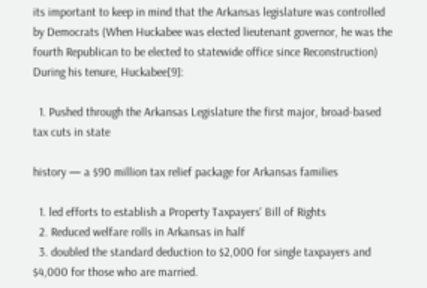its important to keep in mind that the Arkansas legislature was controlled by Democrats (When Huckabee was elected lieutenant governor, he was the fourth Republican to be elected to statewide office since Reconstruction) During his tenure, Huckabee[9]:

  1. Pushed through the Arkansas Legislature the first major, broad-based tax cuts in state

history — a $90 million tax relief package for Arkansas families

  1. led efforts to establish a Property Taxpayers' Bill of Rights
  2. Reduced welfare rolls in Arkansas in half
  3. doubled the standard deduction to $2,000 for single taxpayers and $4,000 for those who are married.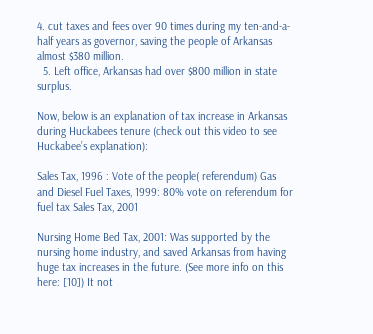4. cut taxes and fees over 90 times during my ten-and-a-half years as governor, saving the people of Arkansas almost $380 million.
  5. Left office, Arkansas had over $800 million in state surplus.

Now, below is an explanation of tax increase in Arkansas during Huckabees tenure (check out this video to see Huckabee’s explanation):

Sales Tax, 1996 : Vote of the people( referendum) Gas and Diesel Fuel Taxes, 1999: 80% vote on referendum for fuel tax Sales Tax, 2001

Nursing Home Bed Tax, 2001: Was supported by the nursing home industry, and saved Arkansas from having huge tax increases in the future. (See more info on this here: [10]) It not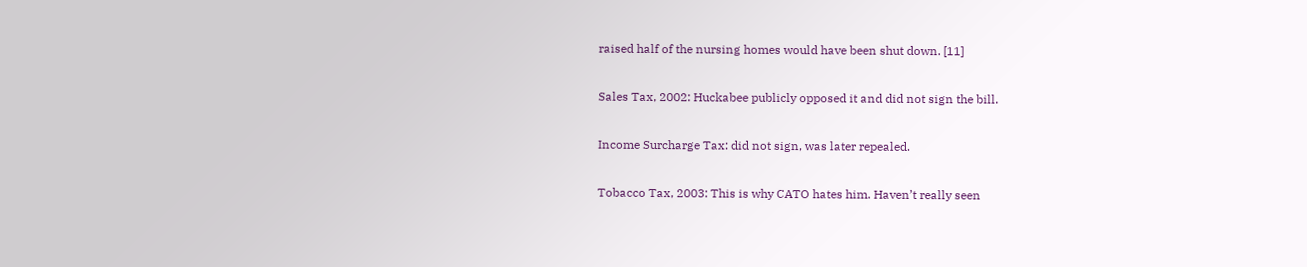raised half of the nursing homes would have been shut down. [11]

Sales Tax, 2002: Huckabee publicly opposed it and did not sign the bill.

Income Surcharge Tax: did not sign, was later repealed.

Tobacco Tax, 2003: This is why CATO hates him. Haven’t really seen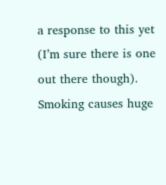a response to this yet (I’m sure there is one out there though). Smoking causes huge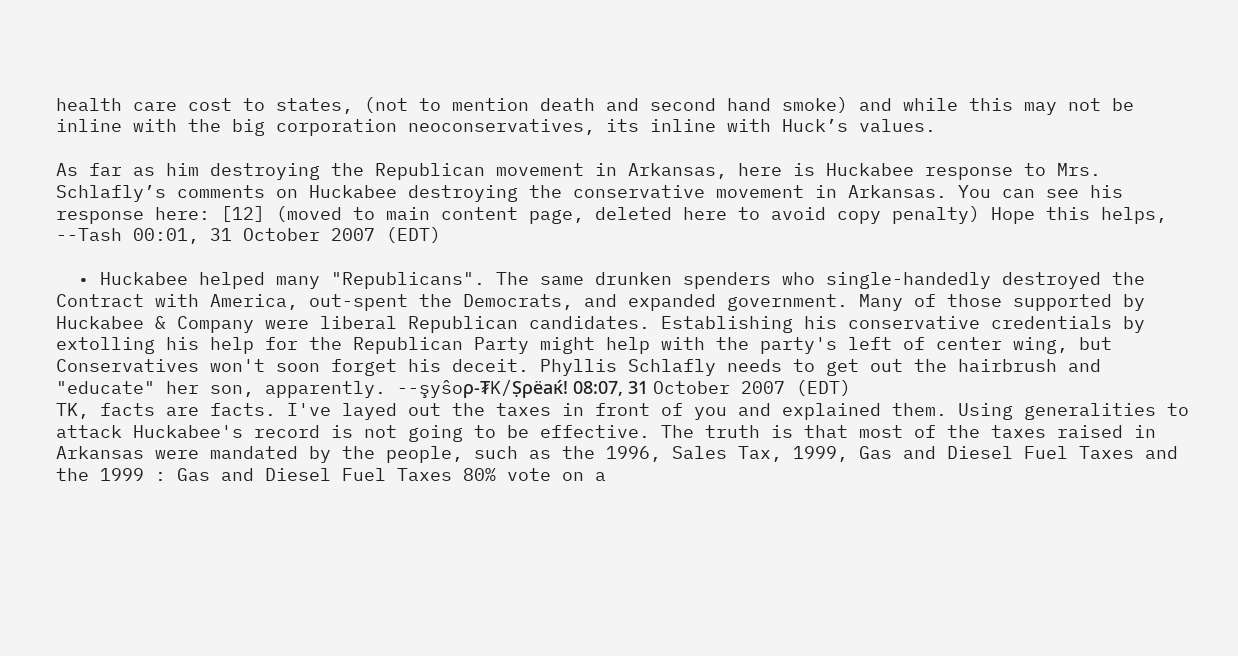health care cost to states, (not to mention death and second hand smoke) and while this may not be inline with the big corporation neoconservatives, its inline with Huck’s values.

As far as him destroying the Republican movement in Arkansas, here is Huckabee response to Mrs. Schlafly’s comments on Huckabee destroying the conservative movement in Arkansas. You can see his response here: [12] (moved to main content page, deleted here to avoid copy penalty) Hope this helps, --Tash 00:01, 31 October 2007 (EDT)

  • Huckabee helped many "Republicans". The same drunken spenders who single-handedly destroyed the Contract with America, out-spent the Democrats, and expanded government. Many of those supported by Huckabee & Company were liberal Republican candidates. Establishing his conservative credentials by extolling his help for the Republican Party might help with the party's left of center wing, but Conservatives won't soon forget his deceit. Phyllis Schlafly needs to get out the hairbrush and "educate" her son, apparently. --şyŝoρ-₮K/Ṣρёаќǃ 08:07, 31 October 2007 (EDT)
TK, facts are facts. I've layed out the taxes in front of you and explained them. Using generalities to attack Huckabee's record is not going to be effective. The truth is that most of the taxes raised in Arkansas were mandated by the people, such as the 1996, Sales Tax, 1999, Gas and Diesel Fuel Taxes and the 1999 : Gas and Diesel Fuel Taxes 80% vote on a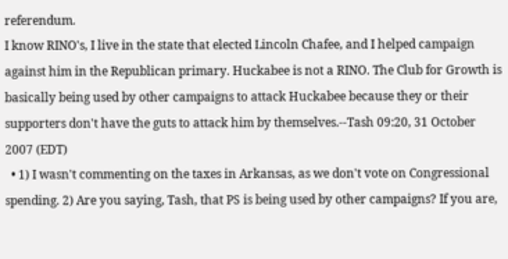referendum.
I know RINO's, I live in the state that elected Lincoln Chafee, and I helped campaign against him in the Republican primary. Huckabee is not a RINO. The Club for Growth is basically being used by other campaigns to attack Huckabee because they or their supporters don't have the guts to attack him by themselves.--Tash 09:20, 31 October 2007 (EDT)
  • 1) I wasn't commenting on the taxes in Arkansas, as we don't vote on Congressional spending. 2) Are you saying, Tash, that PS is being used by other campaigns? If you are,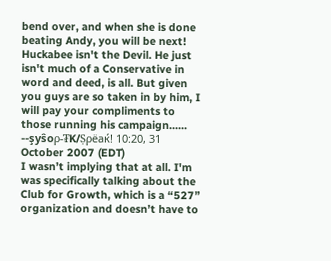bend over, and when she is done beating Andy, you will be next! Huckabee isn't the Devil. He just isn't much of a Conservative in word and deed, is all. But given you guys are so taken in by him, I will pay your compliments to those running his campaign...... --şyŝoρ-₮K/Ṣρёаќǃ 10:20, 31 October 2007 (EDT)
I wasn’t implying that at all. I'm was specifically talking about the Club for Growth, which is a “527” organization and doesn’t have to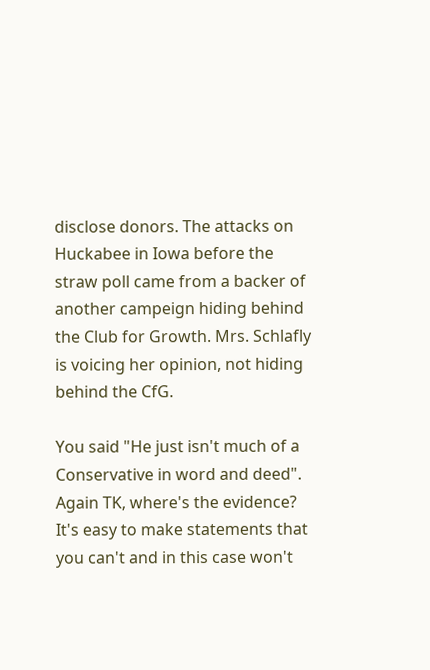disclose donors. The attacks on Huckabee in Iowa before the straw poll came from a backer of another campeign hiding behind the Club for Growth. Mrs. Schlafly is voicing her opinion, not hiding behind the CfG.

You said "He just isn't much of a Conservative in word and deed". Again TK, where's the evidence? It's easy to make statements that you can't and in this case won't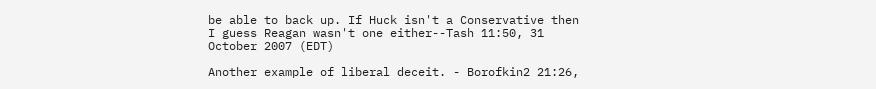be able to back up. If Huck isn't a Conservative then I guess Reagan wasn't one either--Tash 11:50, 31 October 2007 (EDT)

Another example of liberal deceit. - Borofkin2 21:26,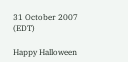31 October 2007 (EDT)

Happy Halloween